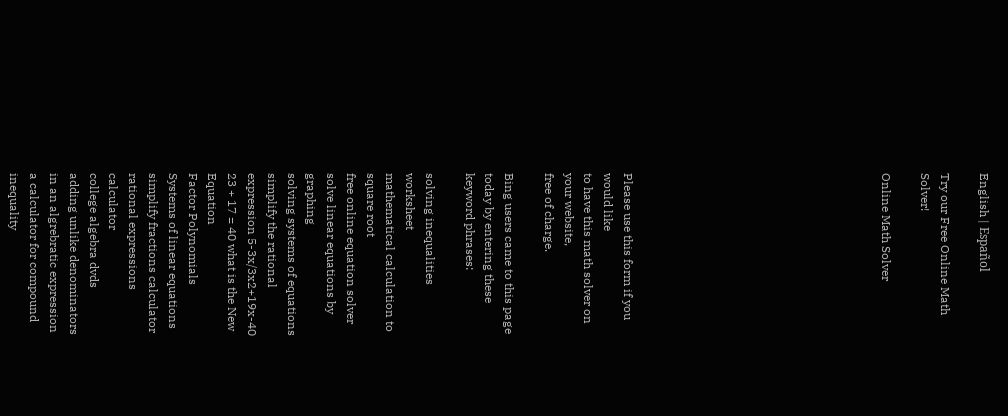English | Español

Try our Free Online Math Solver!

Online Math Solver












Please use this form if you would like
to have this math solver on your website,
free of charge.

Bing users came to this page today by entering these keyword phrases:

solving inequalities worksheet
mathematical calculation to square root
free online equation solver
solve linear equations by graphing
solving systems of equations
simplify the rational expression 5-3x/3x2+19x-40
23 + 17 = 40 what is the New Equation
Factor Polynomials
Systems of linear equations
simplify fractions calculator
rational expressions calculator
college algebra dvds
adding unlike denominators in an algrebratic expression
a calculator for compound inequality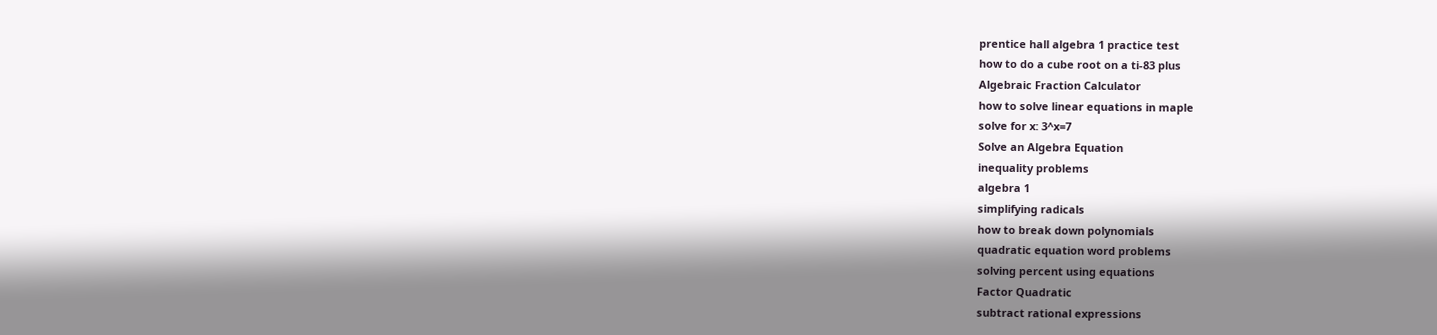prentice hall algebra 1 practice test
how to do a cube root on a ti-83 plus
Algebraic Fraction Calculator
how to solve linear equations in maple
solve for x: 3^x=7
Solve an Algebra Equation
inequality problems
algebra 1
simplifying radicals
how to break down polynomials
quadratic equation word problems
solving percent using equations
Factor Quadratic
subtract rational expressions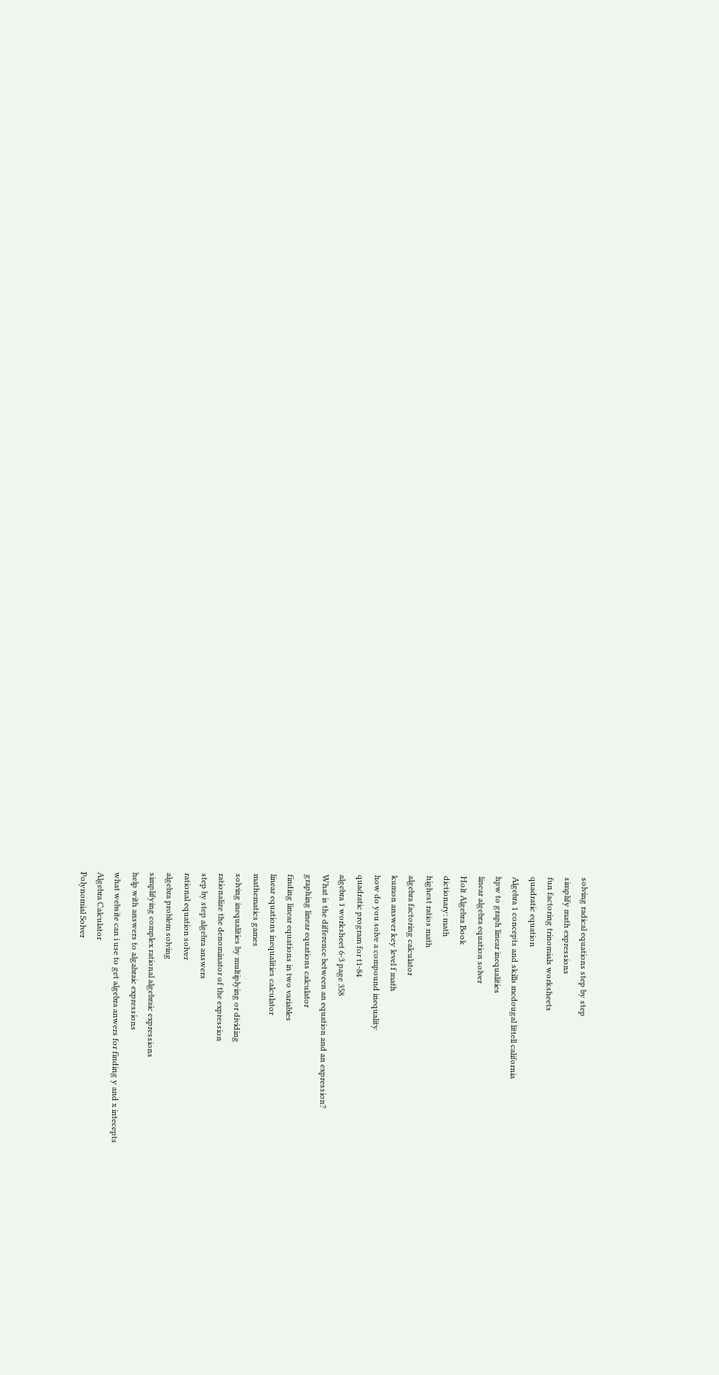solving radical equations step by step
simplify math expressions
fun factoring trinomials worksheets
quadratic equation
Algebra 1 concepts and skills mcdougal littell california
hpw to graph linear inequalities
linear algebra equation solver
Holt Algebra Book
dictionary: math
highest ratios math
algebra factoring calculator
kumon answer key level f math
how do you solve a compound inequality
quadratic program for t1-84
algebra 1 worksheet 6-3 page 358
What is the difference between an equation and an expression?
graphing linear equations calculator
finding linear equations in two variables
linear equations inequalities calculator
mathematics games
solving inequalities by multiplying or dividing
rationalize the denominator of the expression
step by step algebra answers
rational equation solver
algebra problem solving
simplifying complex rational algebraic expressions
help with answers to algabraic expressions
what website can i use to get algebra anwers for finding y and x intecepts
Algebra Calculator
Polynomial Solver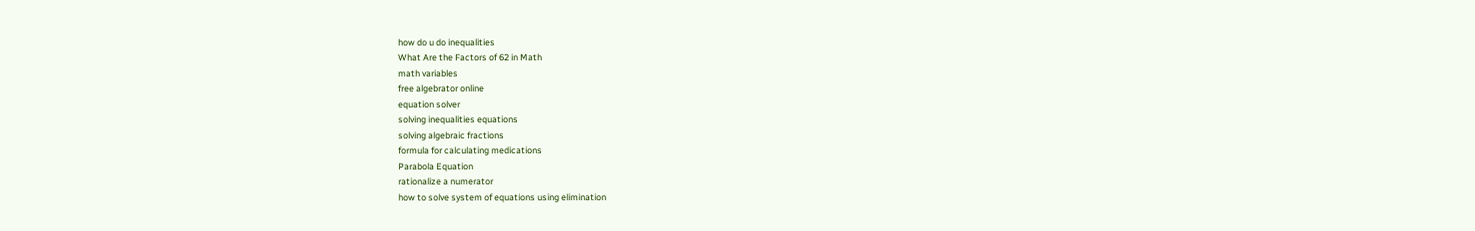how do u do inequalities
What Are the Factors of 62 in Math
math variables
free algebrator online
equation solver
solving inequalities equations
solving algebraic fractions
formula for calculating medications
Parabola Equation
rationalize a numerator
how to solve system of equations using elimination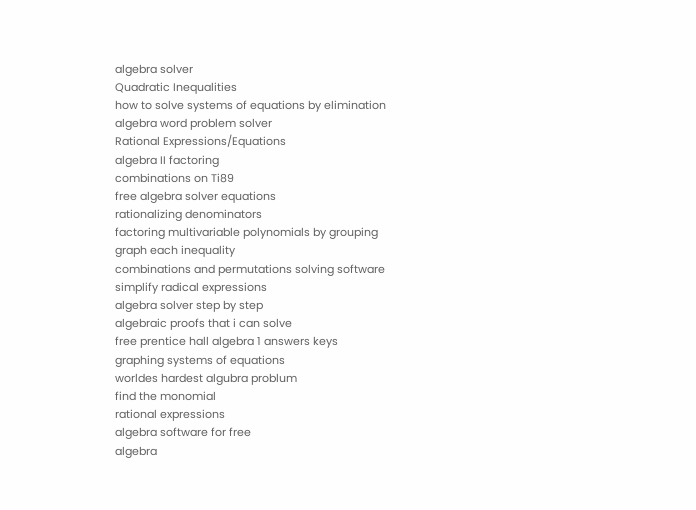algebra solver
Quadratic Inequalities
how to solve systems of equations by elimination
algebra word problem solver
Rational Expressions/Equations
algebra II factoring
combinations on Ti89
free algebra solver equations
rationalizing denominators
factoring multivariable polynomials by grouping
graph each inequality
combinations and permutations solving software
simplify radical expressions
algebra solver step by step
algebraic proofs that i can solve
free prentice hall algebra 1 answers keys
graphing systems of equations
worldes hardest algubra problum
find the monomial
rational expressions
algebra software for free
algebra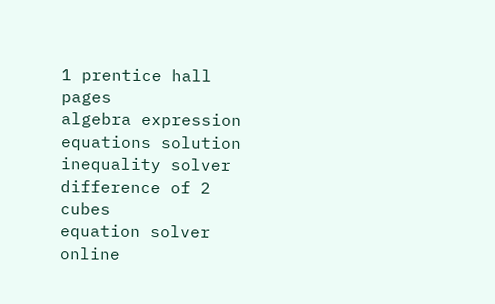1 prentice hall pages
algebra expression
equations solution
inequality solver
difference of 2 cubes
equation solver online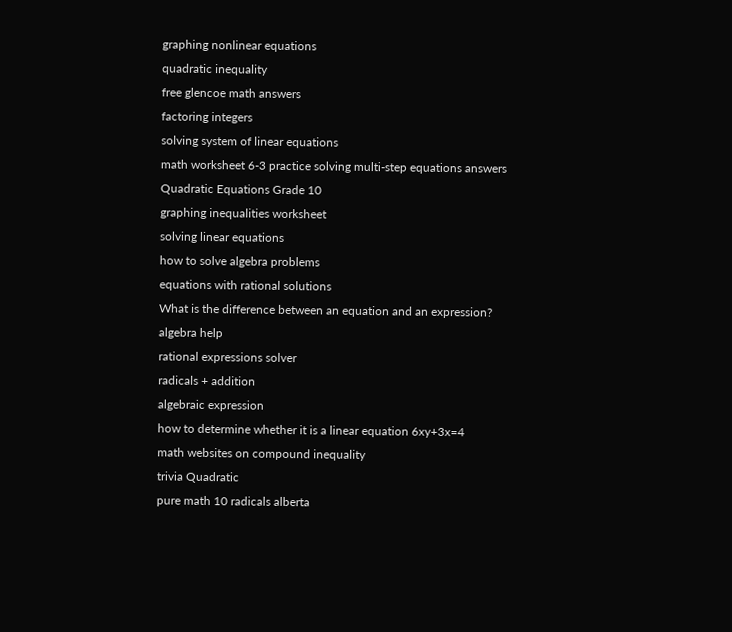graphing nonlinear equations
quadratic inequality
free glencoe math answers
factoring integers
solving system of linear equations
math worksheet 6-3 practice solving multi-step equations answers
Quadratic Equations Grade 10
graphing inequalities worksheet
solving linear equations
how to solve algebra problems
equations with rational solutions
What is the difference between an equation and an expression?
algebra help
rational expressions solver
radicals + addition
algebraic expression
how to determine whether it is a linear equation 6xy+3x=4
math websites on compound inequality
trivia Quadratic
pure math 10 radicals alberta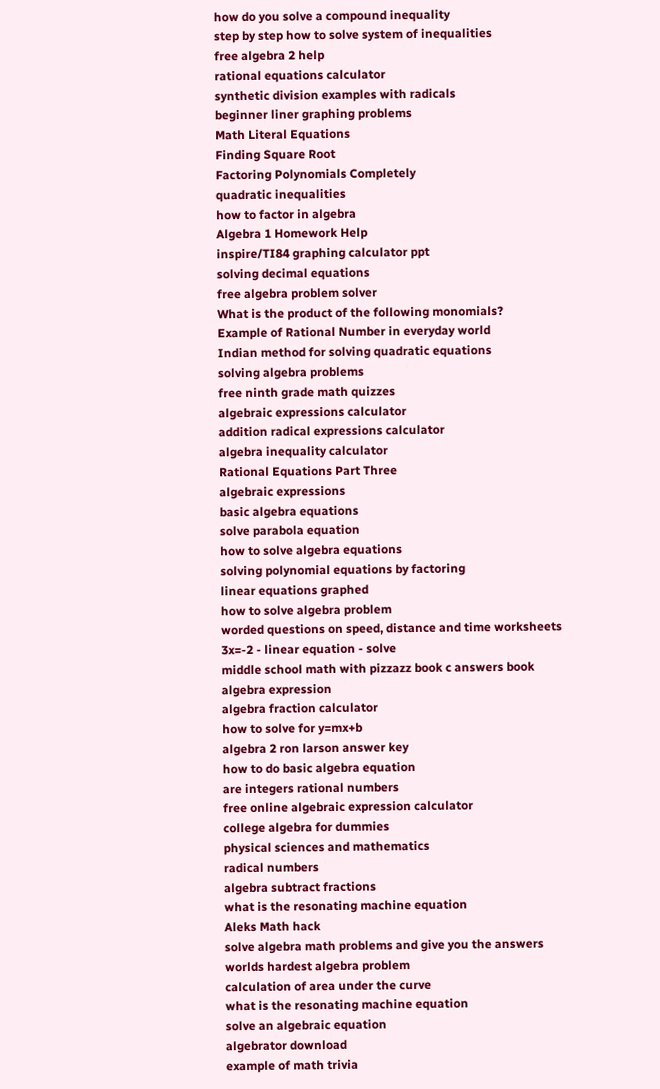how do you solve a compound inequality
step by step how to solve system of inequalities
free algebra 2 help
rational equations calculator
synthetic division examples with radicals
beginner liner graphing problems
Math Literal Equations
Finding Square Root
Factoring Polynomials Completely
quadratic inequalities
how to factor in algebra
Algebra 1 Homework Help
inspire/TI84 graphing calculator ppt
solving decimal equations
free algebra problem solver
What is the product of the following monomials?
Example of Rational Number in everyday world
Indian method for solving quadratic equations
solving algebra problems
free ninth grade math quizzes
algebraic expressions calculator
addition radical expressions calculator
algebra inequality calculator
Rational Equations Part Three
algebraic expressions
basic algebra equations
solve parabola equation
how to solve algebra equations
solving polynomial equations by factoring
linear equations graphed
how to solve algebra problem
worded questions on speed, distance and time worksheets
3x=-2 - linear equation - solve
middle school math with pizzazz book c answers book
algebra expression
algebra fraction calculator
how to solve for y=mx+b
algebra 2 ron larson answer key
how to do basic algebra equation
are integers rational numbers
free online algebraic expression calculator
college algebra for dummies
physical sciences and mathematics
radical numbers
algebra subtract fractions
what is the resonating machine equation
Aleks Math hack
solve algebra math problems and give you the answers
worlds hardest algebra problem
calculation of area under the curve
what is the resonating machine equation
solve an algebraic equation
algebrator download
example of math trivia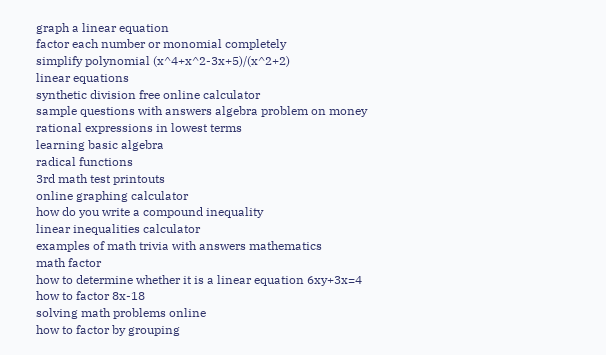graph a linear equation
factor each number or monomial completely
simplify polynomial (x^4+x^2-3x+5)/(x^2+2)
linear equations
synthetic division free online calculator
sample questions with answers algebra problem on money
rational expressions in lowest terms
learning basic algebra
radical functions
3rd math test printouts
online graphing calculator
how do you write a compound inequality
linear inequalities calculator
examples of math trivia with answers mathematics
math factor
how to determine whether it is a linear equation 6xy+3x=4
how to factor 8x-18
solving math problems online
how to factor by grouping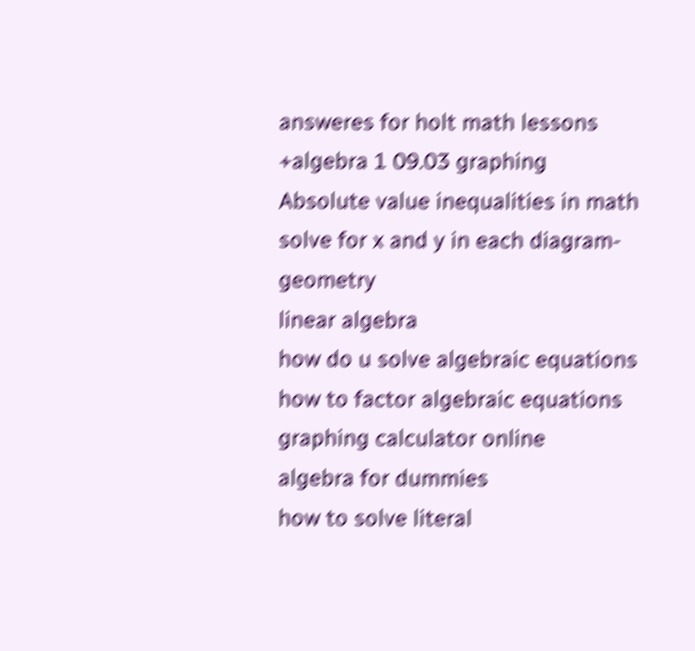answeres for holt math lessons
+algebra 1 09.03 graphing
Absolute value inequalities in math
solve for x and y in each diagram-geometry
linear algebra
how do u solve algebraic equations
how to factor algebraic equations
graphing calculator online
algebra for dummies
how to solve literal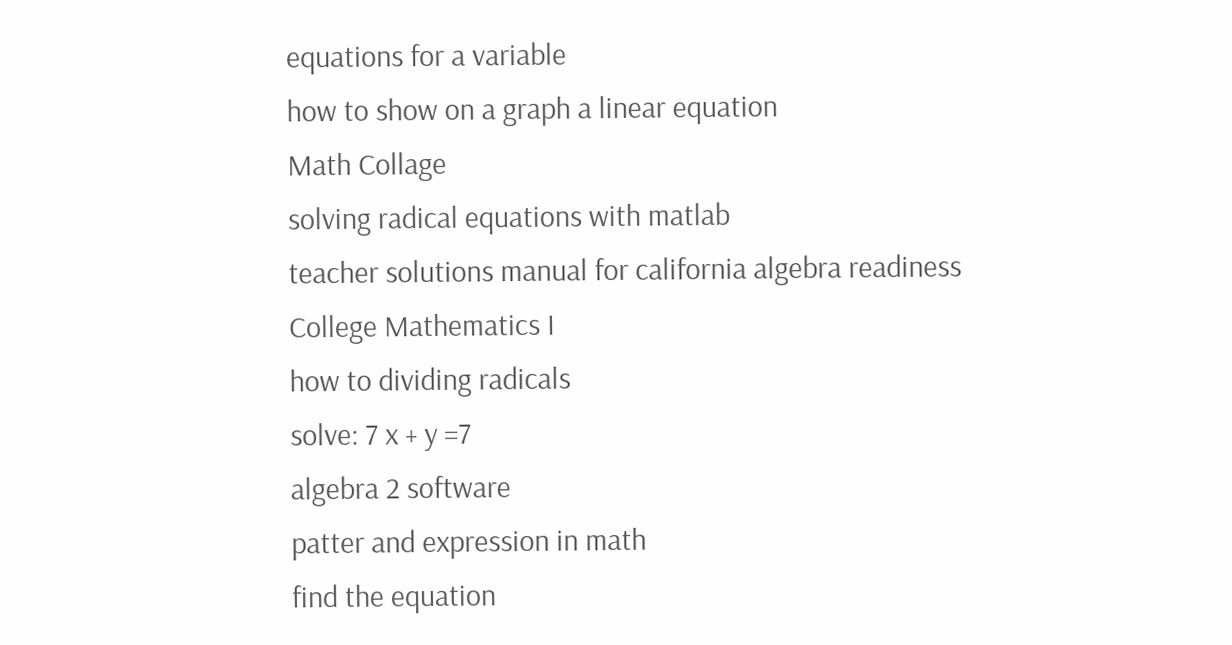equations for a variable
how to show on a graph a linear equation
Math Collage
solving radical equations with matlab
teacher solutions manual for california algebra readiness
College Mathematics I
how to dividing radicals
solve: 7 x + y =7
algebra 2 software
patter and expression in math
find the equation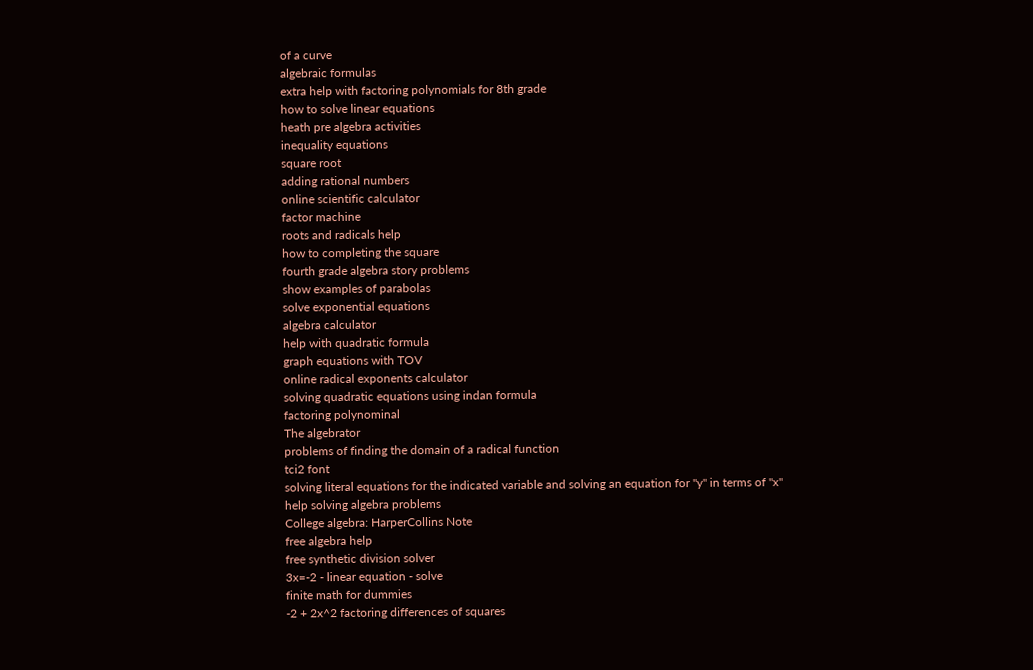of a curve
algebraic formulas
extra help with factoring polynomials for 8th grade
how to solve linear equations
heath pre algebra activities
inequality equations
square root
adding rational numbers
online scientific calculator
factor machine
roots and radicals help
how to completing the square
fourth grade algebra story problems
show examples of parabolas
solve exponential equations
algebra calculator
help with quadratic formula
graph equations with TOV
online radical exponents calculator
solving quadratic equations using indan formula
factoring polynominal
The algebrator
problems of finding the domain of a radical function
tci2 font
solving literal equations for the indicated variable and solving an equation for "y" in terms of "x"
help solving algebra problems
College algebra: HarperCollins Note
free algebra help
free synthetic division solver
3x=-2 - linear equation - solve
finite math for dummies
-2 + 2x^2 factoring differences of squares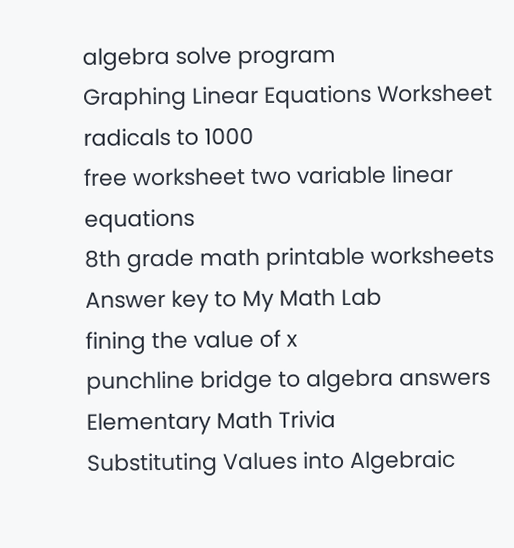algebra solve program
Graphing Linear Equations Worksheet
radicals to 1000
free worksheet two variable linear equations
8th grade math printable worksheets
Answer key to My Math Lab
fining the value of x
punchline bridge to algebra answers
Elementary Math Trivia
Substituting Values into Algebraic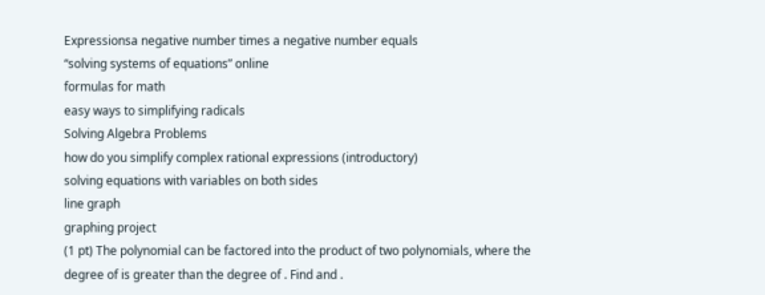Expressionsa negative number times a negative number equals
“solving systems of equations” online
formulas for math
easy ways to simplifying radicals
Solving Algebra Problems
how do you simplify complex rational expressions (introductory)
solving equations with variables on both sides
line graph
graphing project
(1 pt) The polynomial can be factored into the product of two polynomials, where the degree of is greater than the degree of . Find and .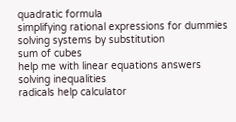quadratic formula
simplifying rational expressions for dummies
solving systems by substitution
sum of cubes
help me with linear equations answers
solving inequalities
radicals help calculator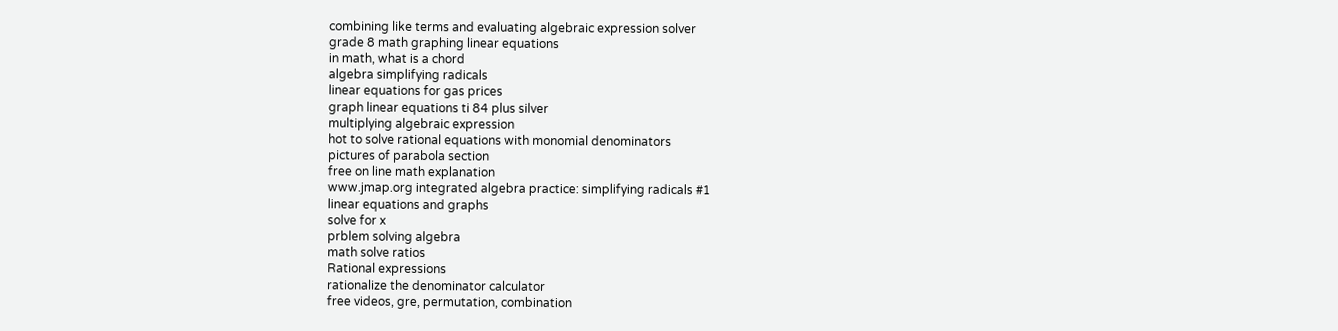combining like terms and evaluating algebraic expression solver
grade 8 math graphing linear equations
in math, what is a chord
algebra simplifying radicals
linear equations for gas prices
graph linear equations ti 84 plus silver
multiplying algebraic expression
hot to solve rational equations with monomial denominators
pictures of parabola section
free on line math explanation
www.jmap.org integrated algebra practice: simplifying radicals #1
linear equations and graphs
solve for x
prblem solving algebra
math solve ratios
Rational expressions
rationalize the denominator calculator
free videos, gre, permutation, combination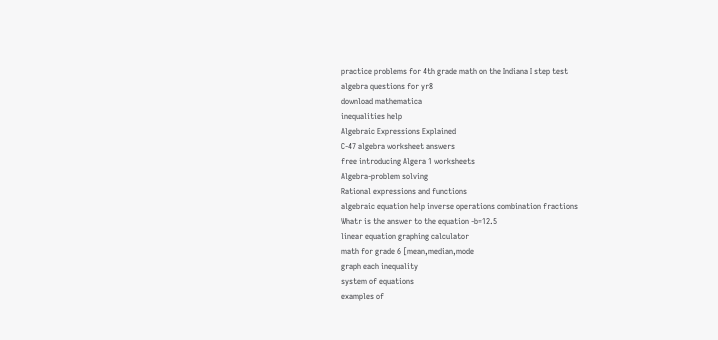practice problems for 4th grade math on the Indiana I step test
algebra questions for yr8
download mathematica
inequalities help
Algebraic Expressions Explained
C-47 algebra worksheet answers
free introducing Algera 1 worksheets
Algebra-problem solving
Rational expressions and functions
algebraic equation help inverse operations combination fractions
Whatr is the answer to the equation -b=12.5
linear equation graphing calculator
math for grade 6 [mean,median,mode
graph each inequality
system of equations
examples of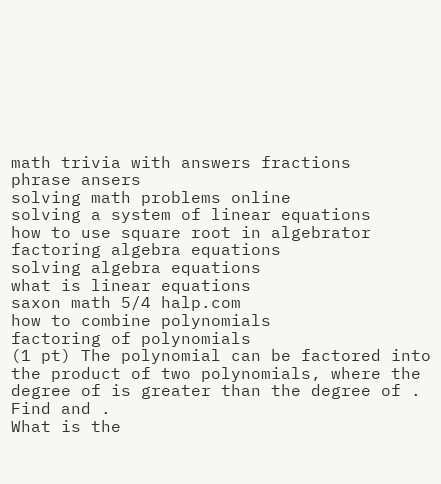math trivia with answers fractions
phrase ansers
solving math problems online
solving a system of linear equations
how to use square root in algebrator
factoring algebra equations
solving algebra equations
what is linear equations
saxon math 5/4 halp.com
how to combine polynomials
factoring of polynomials
(1 pt) The polynomial can be factored into the product of two polynomials, where the degree of is greater than the degree of . Find and .
What is the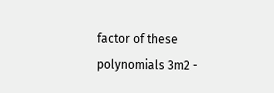factor of these polynomials 3m2 -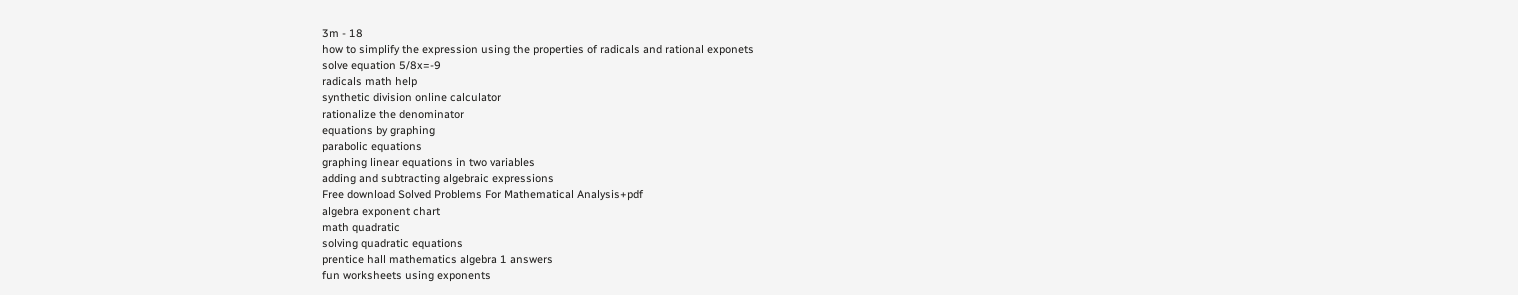3m - 18
how to simplify the expression using the properties of radicals and rational exponets
solve equation 5/8x=-9
radicals math help
synthetic division online calculator
rationalize the denominator
equations by graphing
parabolic equations
graphing linear equations in two variables
adding and subtracting algebraic expressions
Free download Solved Problems For Mathematical Analysis+pdf
algebra exponent chart
math quadratic
solving quadratic equations
prentice hall mathematics algebra 1 answers
fun worksheets using exponents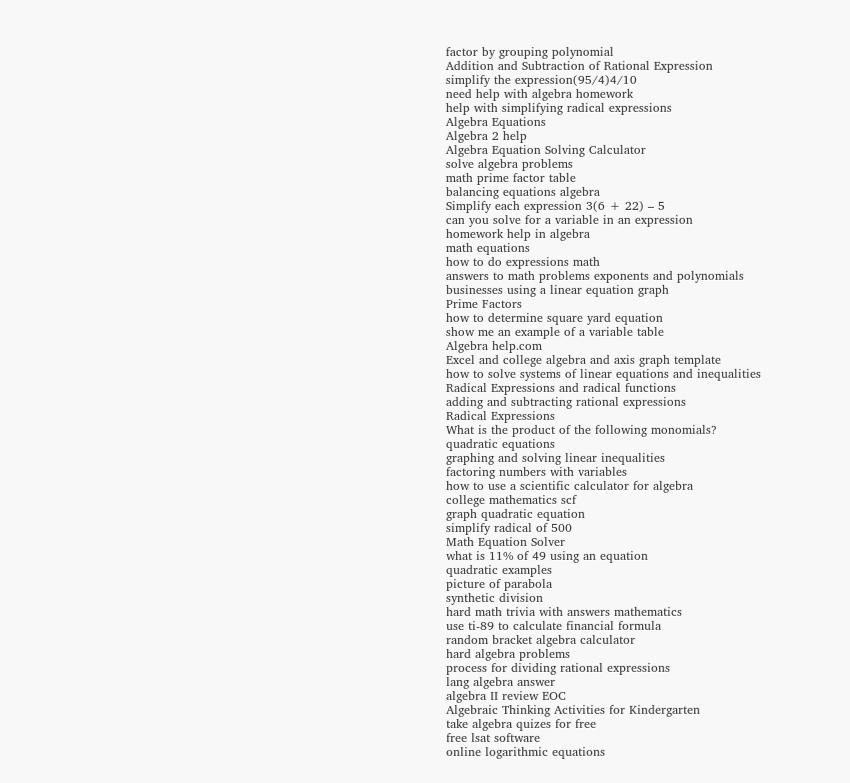factor by grouping polynomial
Addition and Subtraction of Rational Expression
simplify the expression(95/4)4/10
need help with algebra homework
help with simplifying radical expressions
Algebra Equations
Algebra 2 help
Algebra Equation Solving Calculator
solve algebra problems
math prime factor table
balancing equations algebra
Simplify each expression 3(6 + 22) – 5
can you solve for a variable in an expression
homework help in algebra
math equations
how to do expressions math
answers to math problems exponents and polynomials
businesses using a linear equation graph
Prime Factors
how to determine square yard equation
show me an example of a variable table
Algebra help.com
Excel and college algebra and axis graph template
how to solve systems of linear equations and inequalities
Radical Expressions and radical functions
adding and subtracting rational expressions
Radical Expressions
What is the product of the following monomials?
quadratic equations
graphing and solving linear inequalities
factoring numbers with variables
how to use a scientific calculator for algebra
college mathematics scf
graph quadratic equation
simplify radical of 500
Math Equation Solver
what is 11% of 49 using an equation
quadratic examples
picture of parabola
synthetic division
hard math trivia with answers mathematics
use ti-89 to calculate financial formula
random bracket algebra calculator
hard algebra problems
process for dividing rational expressions
lang algebra answer
algebra II review EOC
Algebraic Thinking Activities for Kindergarten
take algebra quizes for free
free lsat software
online logarithmic equations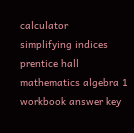calculator
simplifying indices
prentice hall mathematics algebra 1 workbook answer key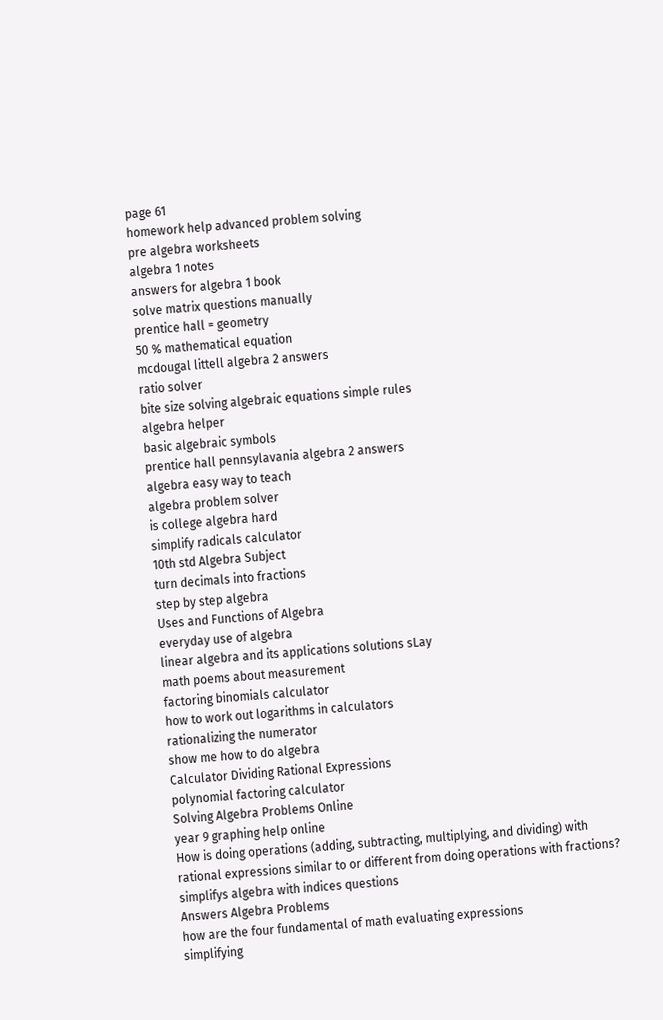page 61
homework help advanced problem solving
pre algebra worksheets
algebra 1 notes
answers for algebra 1 book
solve matrix questions manually
prentice hall = geometry
50 % mathematical equation
mcdougal littell algebra 2 answers
ratio solver
bite size solving algebraic equations simple rules
algebra helper
basic algebraic symbols
prentice hall pennsylavania algebra 2 answers
algebra easy way to teach
algebra problem solver
is college algebra hard
simplify radicals calculator
10th std Algebra Subject
turn decimals into fractions
step by step algebra
Uses and Functions of Algebra
everyday use of algebra
linear algebra and its applications solutions sLay
math poems about measurement
factoring binomials calculator
how to work out logarithms in calculators
rationalizing the numerator
show me how to do algebra
Calculator Dividing Rational Expressions
polynomial factoring calculator
Solving Algebra Problems Online
year 9 graphing help online
How is doing operations (adding, subtracting, multiplying, and dividing) with rational expressions similar to or different from doing operations with fractions?
simplifys algebra with indices questions
Answers Algebra Problems
how are the four fundamental of math evaluating expressions
simplifying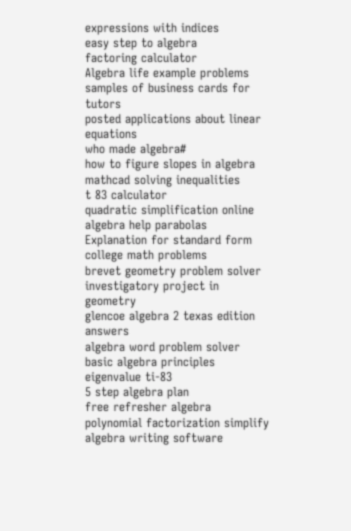expressions with indices
easy step to algebra
factoring calculator
Algebra life example problems
samples of business cards for tutors
posted applications about linear equations
who made algebra#
how to figure slopes in algebra
mathcad solving inequalities
t 83 calculator
quadratic simplification online
algebra help parabolas
Explanation for standard form
college math problems
brevet geometry problem solver
investigatory project in geometry
glencoe algebra 2 texas edition answers
algebra word problem solver
basic algebra principles
eigenvalue ti-83
5 step algebra plan
free refresher algebra
polynomial factorization simplify
algebra writing software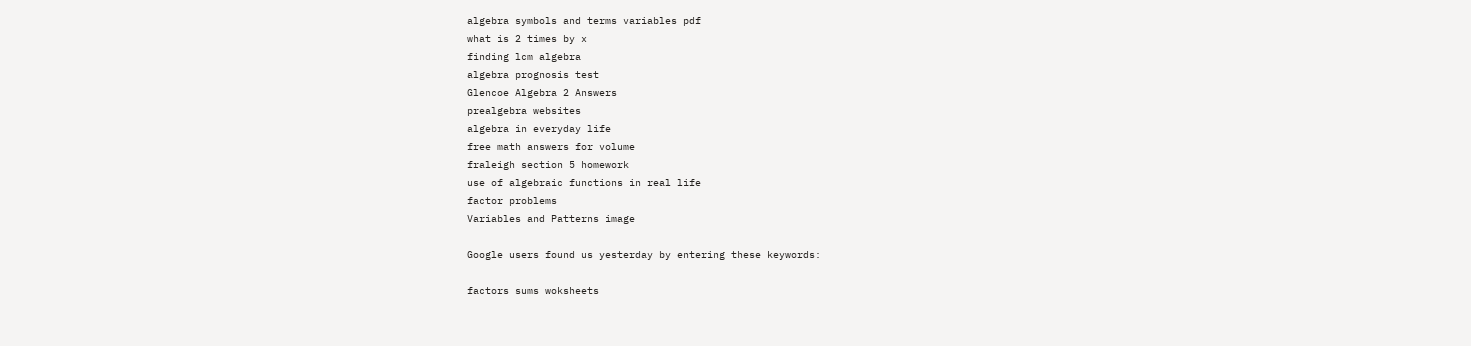algebra symbols and terms variables pdf
what is 2 times by x
finding lcm algebra
algebra prognosis test
Glencoe Algebra 2 Answers
prealgebra websites
algebra in everyday life
free math answers for volume
fraleigh section 5 homework
use of algebraic functions in real life
factor problems
Variables and Patterns image

Google users found us yesterday by entering these keywords:

factors sums woksheets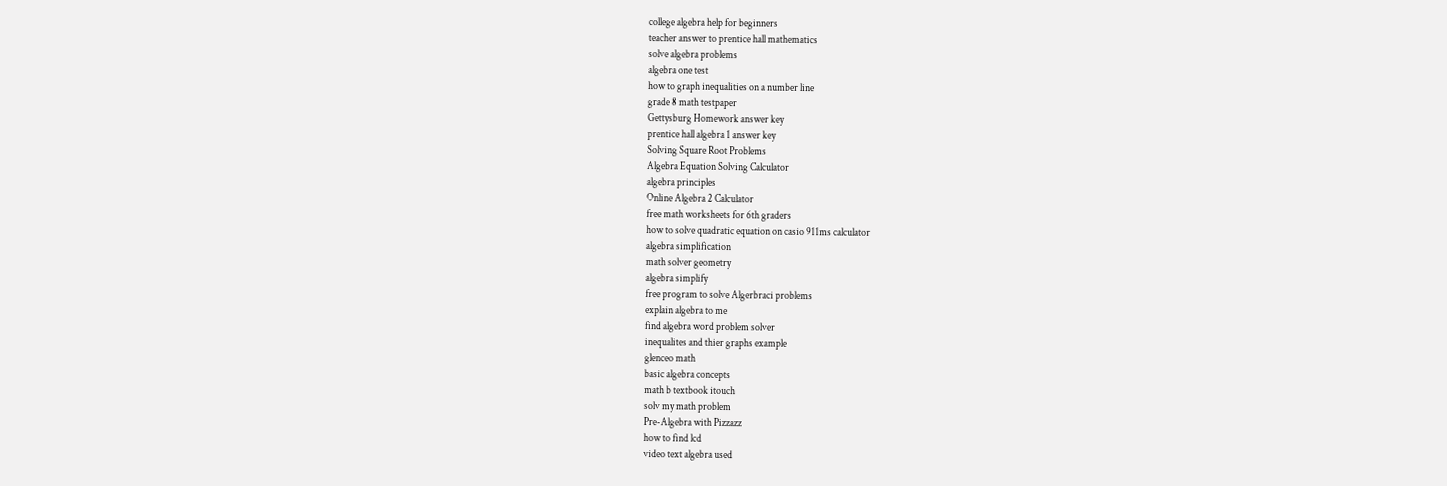college algebra help for beginners
teacher answer to prentice hall mathematics
solve algebra problems
algebra one test
how to graph inequalities on a number line
grade 8 math testpaper
Gettysburg Homework answer key
prentice hall algebra 1 answer key
Solving Square Root Problems
Algebra Equation Solving Calculator
algebra principles
Online Algebra 2 Calculator
free math worksheets for 6th graders
how to solve quadratic equation on casio 911ms calculator
algebra simplification
math solver geometry
algebra simplify
free program to solve Algerbraci problems
explain algebra to me
find algebra word problem solver
inequalites and thier graphs example
glenceo math
basic algebra concepts
math b textbook itouch
solv my math problem
Pre-Algebra with Pizzazz
how to find lcd
video text algebra used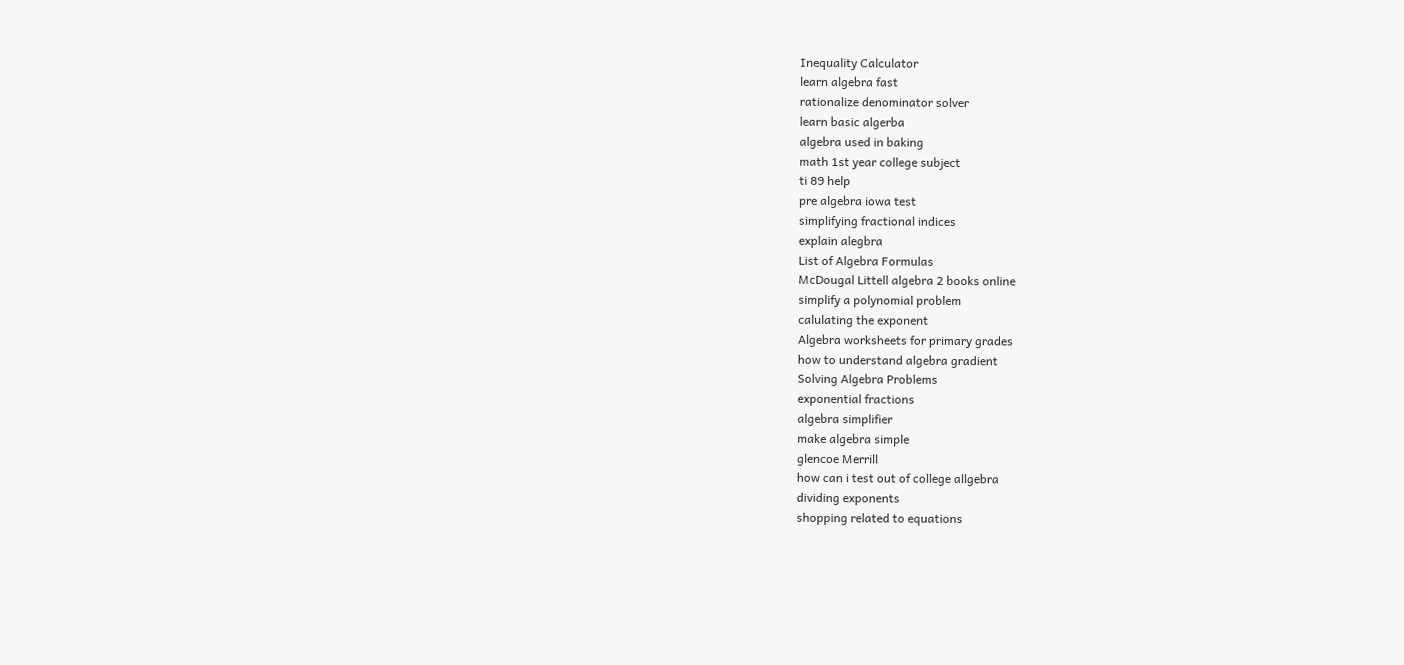Inequality Calculator
learn algebra fast
rationalize denominator solver
learn basic algerba
algebra used in baking
math 1st year college subject
ti 89 help
pre algebra iowa test
simplifying fractional indices
explain alegbra
List of Algebra Formulas
McDougal Littell algebra 2 books online
simplify a polynomial problem
calulating the exponent
Algebra worksheets for primary grades
how to understand algebra gradient
Solving Algebra Problems
exponential fractions
algebra simplifier
make algebra simple
glencoe Merrill
how can i test out of college allgebra
dividing exponents
shopping related to equations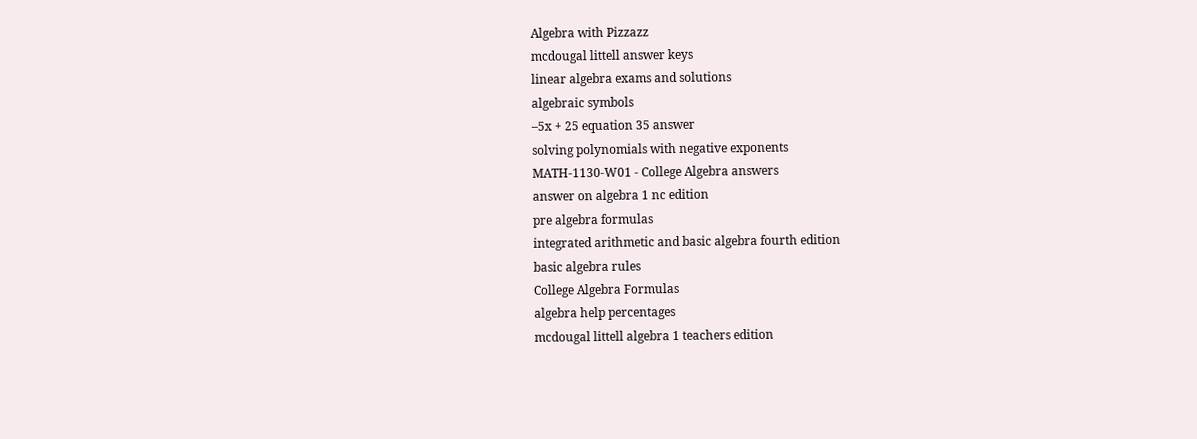Algebra with Pizzazz
mcdougal littell answer keys
linear algebra exams and solutions
algebraic symbols
–5x + 25 equation 35 answer
solving polynomials with negative exponents
MATH-1130-W01 - College Algebra answers
answer on algebra 1 nc edition
pre algebra formulas
integrated arithmetic and basic algebra fourth edition
basic algebra rules
College Algebra Formulas
algebra help percentages
mcdougal littell algebra 1 teachers edition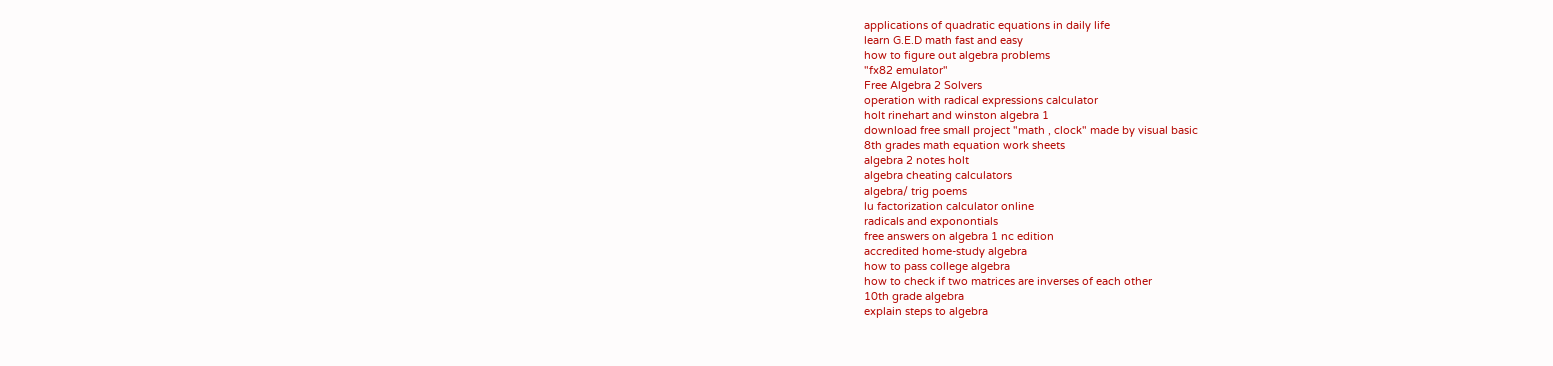applications of quadratic equations in daily life
learn G.E.D math fast and easy
how to figure out algebra problems
"fx82 emulator"
Free Algebra 2 Solvers
operation with radical expressions calculator
holt rinehart and winston algebra 1
download free small project "math , clock" made by visual basic
8th grades math equation work sheets
algebra 2 notes holt
algebra cheating calculators
algebra/ trig poems
lu factorization calculator online
radicals and exponontials
free answers on algebra 1 nc edition
accredited home-study algebra
how to pass college algebra
how to check if two matrices are inverses of each other
10th grade algebra
explain steps to algebra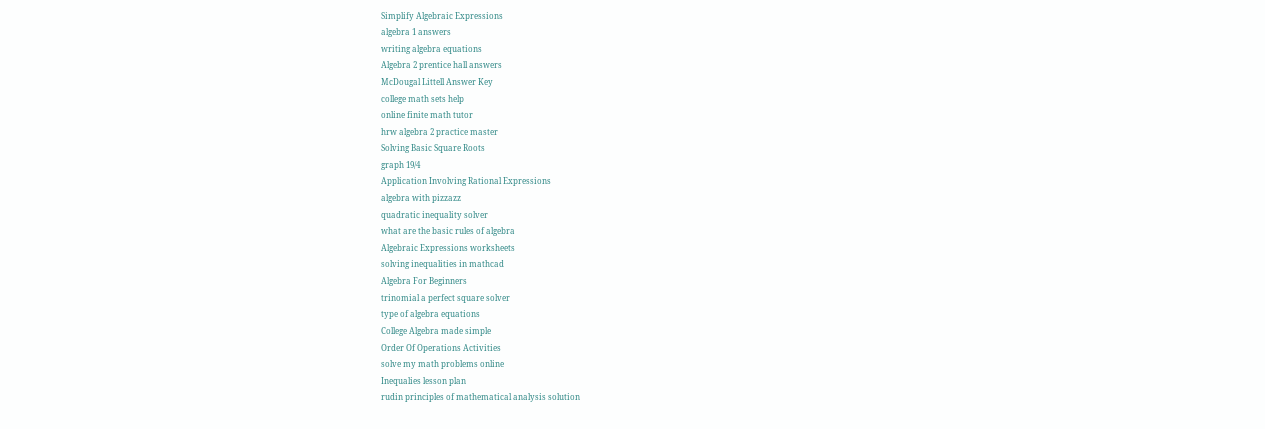Simplify Algebraic Expressions
algebra 1 answers
writing algebra equations
Algebra 2 prentice hall answers
McDougal Littell Answer Key
college math sets help
online finite math tutor
hrw algebra 2 practice master
Solving Basic Square Roots
graph 19/4
Application Involving Rational Expressions
algebra with pizzazz
quadratic inequality solver
what are the basic rules of algebra
Algebraic Expressions worksheets
solving inequalities in mathcad
Algebra For Beginners
trinomial a perfect square solver
type of algebra equations
College Algebra made simple
Order Of Operations Activities
solve my math problems online
Inequalies lesson plan
rudin principles of mathematical analysis solution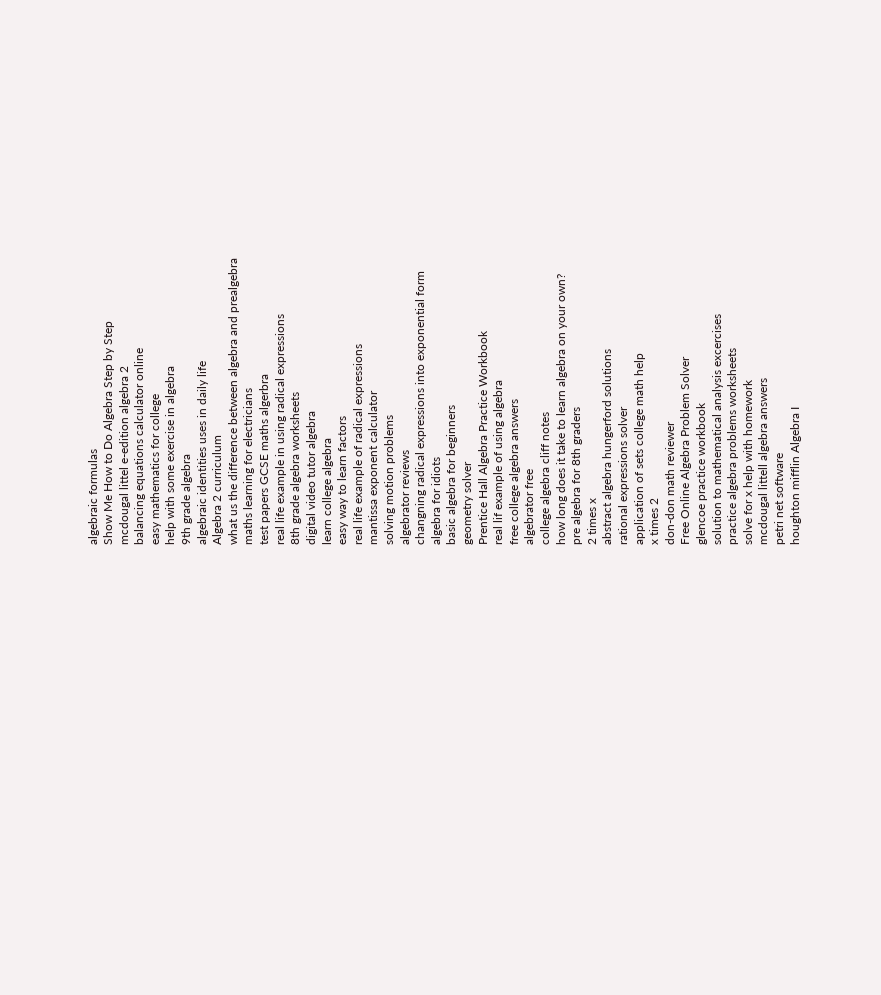algebraic formulas
Show Me How to Do Algebra Step by Step
mcdougal littel e-edition algebra 2
balancing equations calculator online
easy mathematics for college
help with some exercise in algebra
9th grade algebra
algebraic identities uses in daily life
Algebra 2 curriculum
what us the difference between algebra and prealgebra
maths learning for electricians
test papers GCSE maths algerbra
real life example in using radical expressions
8th grade algebra worksheets
digital video tutor algebra
learn college algebra
easy way to learn factors
real life example of radical expressions
mantissa exponent calculator
solving motion problems
algebrator reviews
changning radical expressions into exponential form
algebra for idiots
basic algebra for beginners
geometry solver
Prentice Hall Algebra Practice Workbook
real lif example of using algebra
free college algebra answers
algebrator free
college algebra cliff notes
how long does it take to learn algebra on your own?
pre algebra for 8th graders
2 times x
abstract algebra hungerford solutions
rational expressions solver
application of sets college math help
x times 2
don-don math reviewer
Free Online Algebra Problem Solver
glencoe practice workbook
solution to mathematical analysis excercises
practice algebra problems worksheets
solve for x help with homework
mcdougal littell algebra answers
petri net software
houghton mifflin Algebra I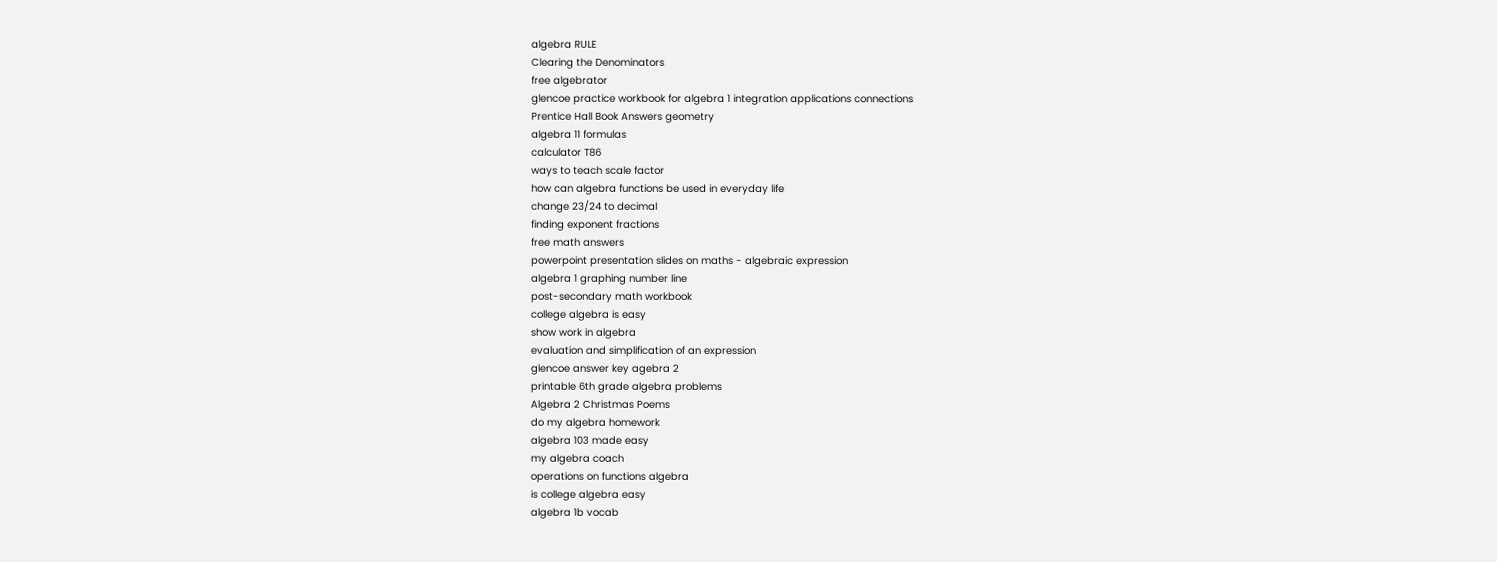algebra RULE
Clearing the Denominators
free algebrator
glencoe practice workbook for algebra 1 integration applications connections
Prentice Hall Book Answers geometry
algebra 11 formulas
calculator T86
ways to teach scale factor
how can algebra functions be used in everyday life
change 23/24 to decimal
finding exponent fractions
free math answers
powerpoint presentation slides on maths - algebraic expression
algebra 1 graphing number line
post-secondary math workbook
college algebra is easy
show work in algebra
evaluation and simplification of an expression
glencoe answer key agebra 2
printable 6th grade algebra problems
Algebra 2 Christmas Poems
do my algebra homework
algebra 103 made easy
my algebra coach
operations on functions algebra
is college algebra easy
algebra 1b vocab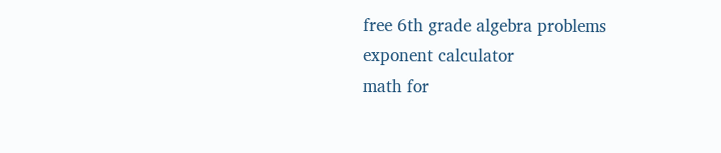free 6th grade algebra problems
exponent calculator
math for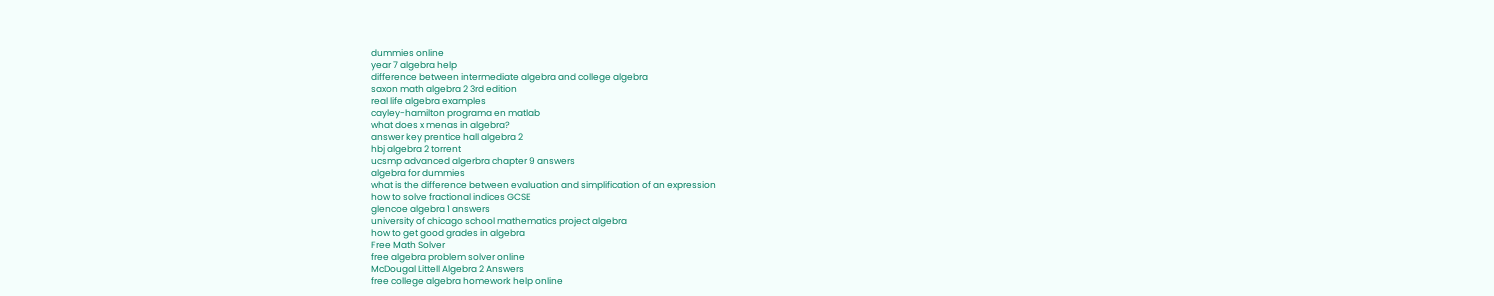dummies online
year 7 algebra help
difference between intermediate algebra and college algebra
saxon math algebra 2 3rd edition
real life algebra examples
cayley-hamilton programa en matlab
what does x menas in algebra?
answer key prentice hall algebra 2
hbj algebra 2 torrent
ucsmp advanced algerbra chapter 9 answers
algebra for dummies
what is the difference between evaluation and simplification of an expression
how to solve fractional indices GCSE
glencoe algebra 1 answers
university of chicago school mathematics project algebra
how to get good grades in algebra
Free Math Solver
free algebra problem solver online
McDougal Littell Algebra 2 Answers
free college algebra homework help online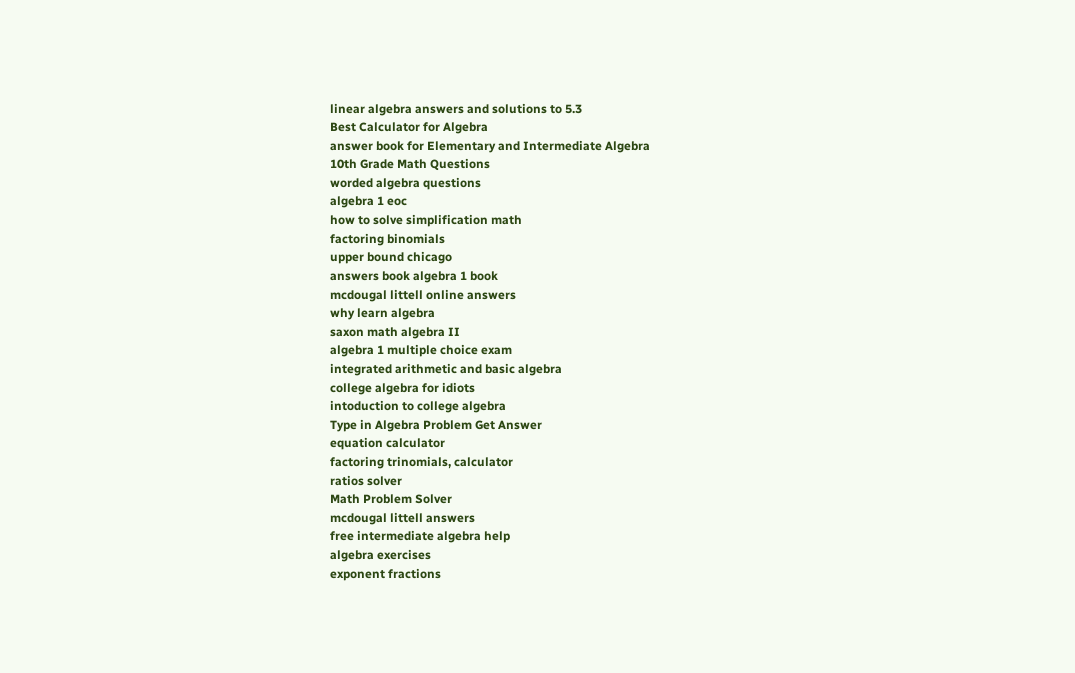linear algebra answers and solutions to 5.3
Best Calculator for Algebra
answer book for Elementary and Intermediate Algebra
10th Grade Math Questions
worded algebra questions
algebra 1 eoc
how to solve simplification math
factoring binomials
upper bound chicago
answers book algebra 1 book
mcdougal littell online answers
why learn algebra
saxon math algebra II
algebra 1 multiple choice exam
integrated arithmetic and basic algebra
college algebra for idiots
intoduction to college algebra
Type in Algebra Problem Get Answer
equation calculator
factoring trinomials, calculator
ratios solver
Math Problem Solver
mcdougal littell answers
free intermediate algebra help
algebra exercises
exponent fractions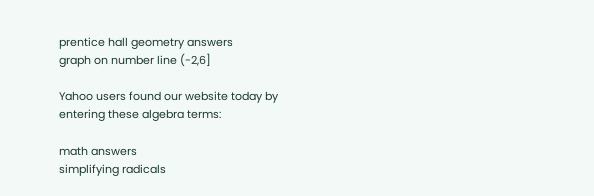prentice hall geometry answers
graph on number line (-2,6]

Yahoo users found our website today by entering these algebra terms:

math answers
simplifying radicals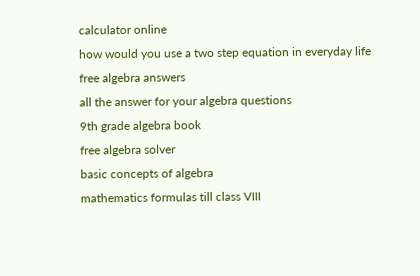calculator online
how would you use a two step equation in everyday life
free algebra answers
all the answer for your algebra questions
9th grade algebra book
free algebra solver
basic concepts of algebra
mathematics formulas till class VIII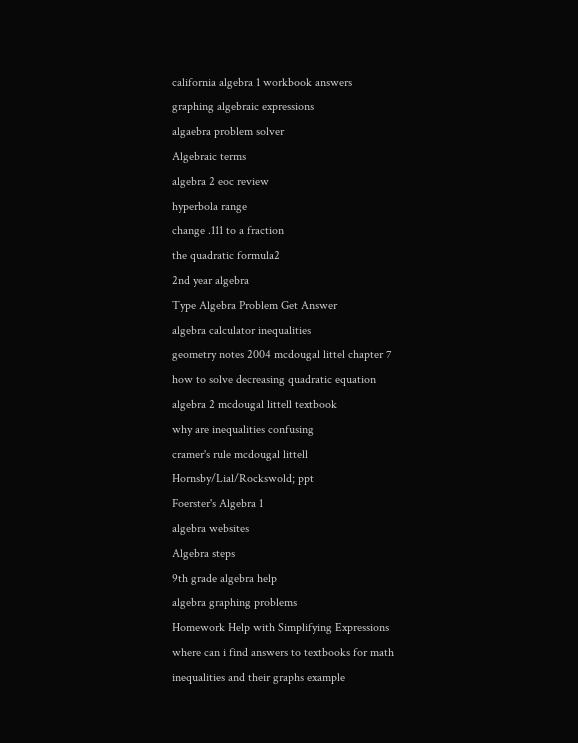california algebra 1 workbook answers
graphing algebraic expressions
algaebra problem solver
Algebraic terms
algebra 2 eoc review
hyperbola range
change .111 to a fraction
the quadratic formula2
2nd year algebra
Type Algebra Problem Get Answer
algebra calculator inequalities
geometry notes 2004 mcdougal littel chapter 7
how to solve decreasing quadratic equation
algebra 2 mcdougal littell textbook
why are inequalities confusing
cramer's rule mcdougal littell
Hornsby/Lial/Rockswold; ppt
Foerster's Algebra 1
algebra websites
Algebra steps
9th grade algebra help
algebra graphing problems
Homework Help with Simplifying Expressions
where can i find answers to textbooks for math
inequalities and their graphs example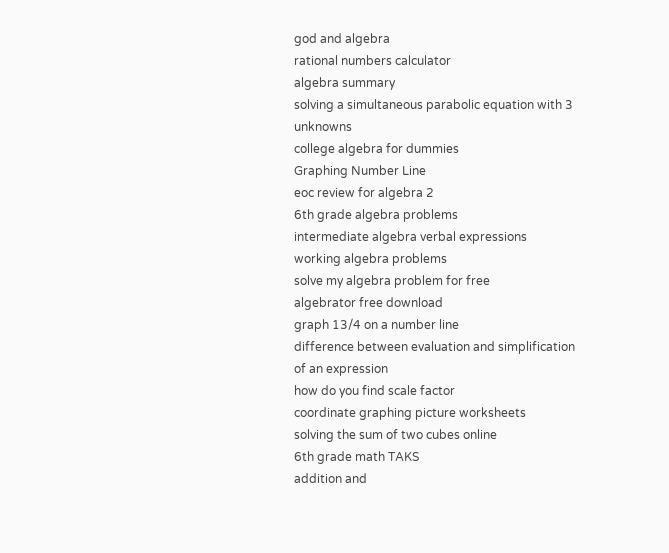god and algebra
rational numbers calculator
algebra summary
solving a simultaneous parabolic equation with 3 unknowns
college algebra for dummies
Graphing Number Line
eoc review for algebra 2
6th grade algebra problems
intermediate algebra verbal expressions
working algebra problems
solve my algebra problem for free
algebrator free download
graph 13/4 on a number line
difference between evaluation and simplification of an expression
how do you find scale factor
coordinate graphing picture worksheets
solving the sum of two cubes online
6th grade math TAKS
addition and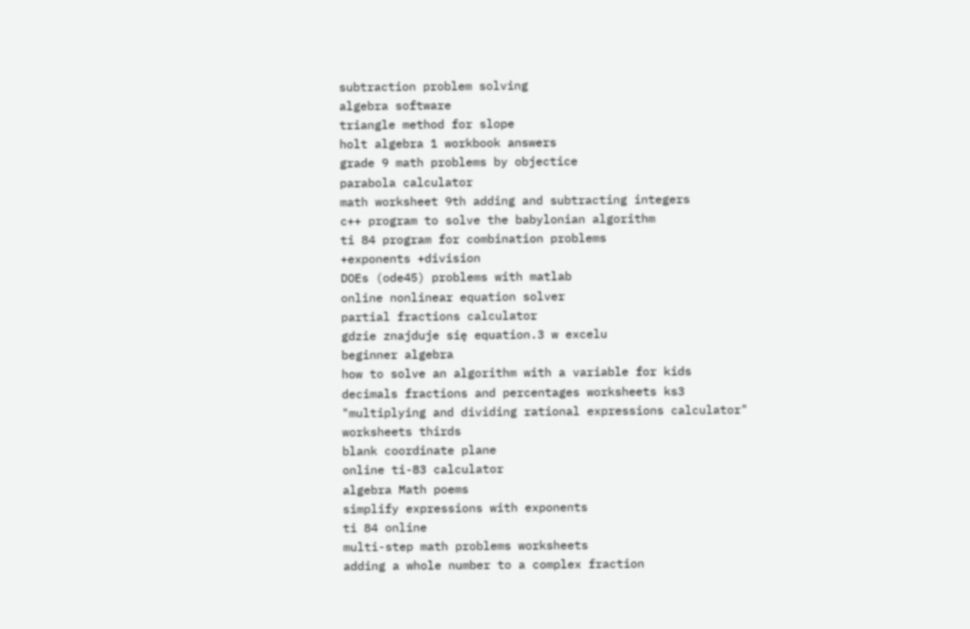subtraction problem solving
algebra software
triangle method for slope
holt algebra 1 workbook answers
grade 9 math problems by objectice
parabola calculator
math worksheet 9th adding and subtracting integers
c++ program to solve the babylonian algorithm
ti 84 program for combination problems
+exponents +division
DOEs (ode45) problems with matlab
online nonlinear equation solver
partial fractions calculator
gdzie znajduje się equation.3 w excelu
beginner algebra
how to solve an algorithm with a variable for kids
decimals fractions and percentages worksheets ks3
"multiplying and dividing rational expressions calculator"
worksheets thirds
blank coordinate plane
online ti-83 calculator
algebra Math poems
simplify expressions with exponents
ti 84 online
multi-step math problems worksheets
adding a whole number to a complex fraction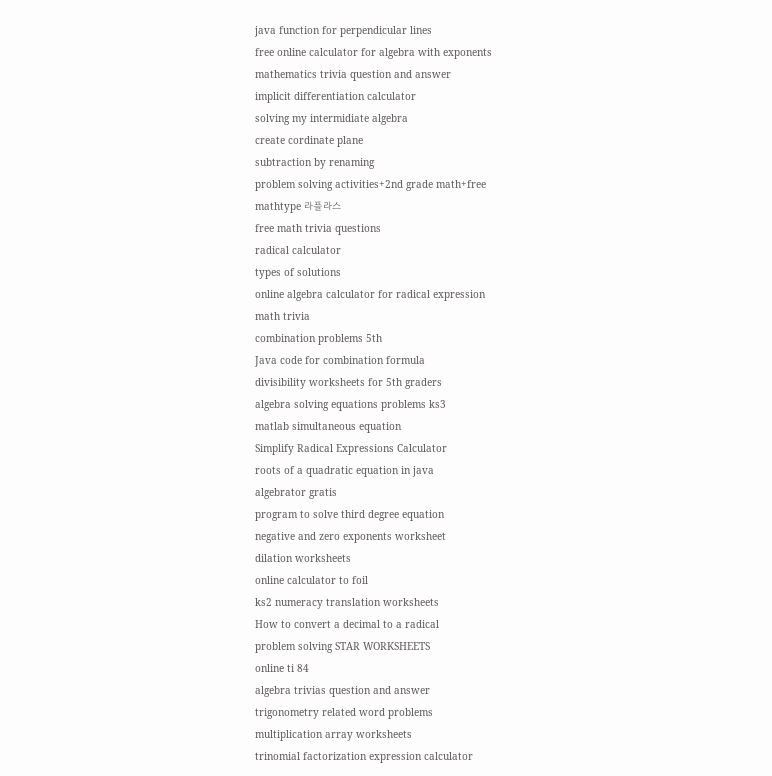java function for perpendicular lines
free online calculator for algebra with exponents
mathematics trivia question and answer
implicit differentiation calculator
solving my intermidiate algebra
create cordinate plane
subtraction by renaming
problem solving activities+2nd grade math+free
mathtype 라플라스
free math trivia questions
radical calculator
types of solutions
online algebra calculator for radical expression
math trivia
combination problems 5th
Java code for combination formula
divisibility worksheets for 5th graders
algebra solving equations problems ks3
matlab simultaneous equation
Simplify Radical Expressions Calculator
roots of a quadratic equation in java
algebrator gratis
program to solve third degree equation
negative and zero exponents worksheet
dilation worksheets
online calculator to foil
ks2 numeracy translation worksheets
How to convert a decimal to a radical
problem solving STAR WORKSHEETS
online ti 84
algebra trivias question and answer
trigonometry related word problems
multiplication array worksheets
trinomial factorization expression calculator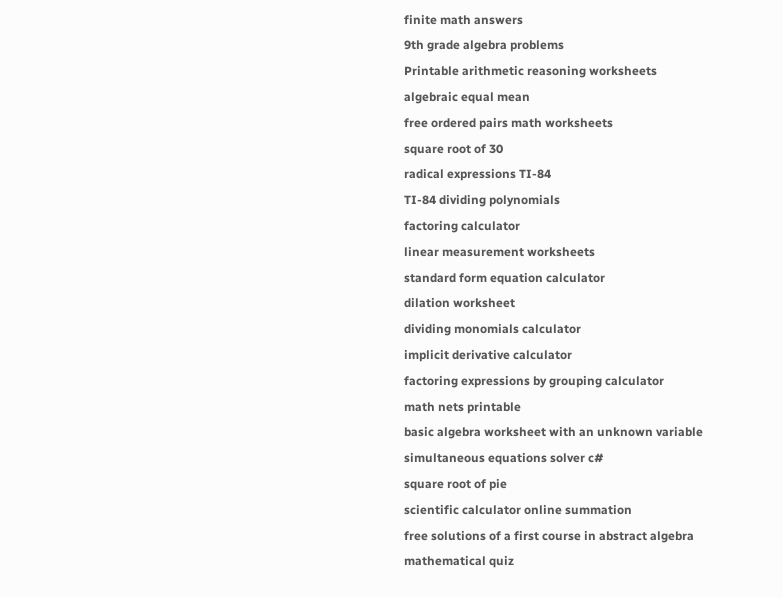finite math answers
9th grade algebra problems
Printable arithmetic reasoning worksheets
algebraic equal mean
free ordered pairs math worksheets
square root of 30
radical expressions TI-84
TI-84 dividing polynomials
factoring calculator
linear measurement worksheets
standard form equation calculator
dilation worksheet
dividing monomials calculator
implicit derivative calculator
factoring expressions by grouping calculator
math nets printable
basic algebra worksheet with an unknown variable
simultaneous equations solver c#
square root of pie
scientific calculator online summation
free solutions of a first course in abstract algebra
mathematical quiz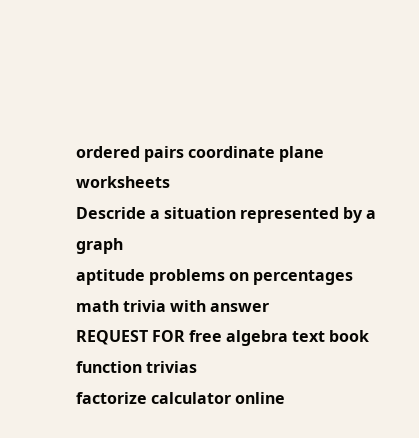ordered pairs coordinate plane worksheets
Descride a situation represented by a graph
aptitude problems on percentages
math trivia with answer
REQUEST FOR free algebra text book
function trivias
factorize calculator online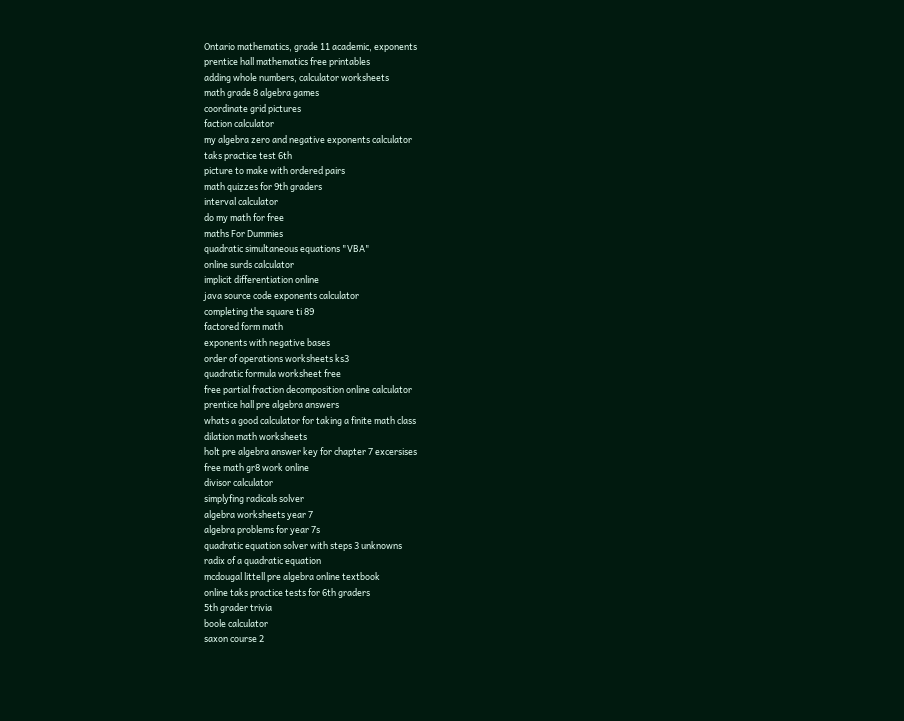Ontario mathematics, grade 11 academic, exponents
prentice hall mathematics free printables
adding whole numbers, calculator worksheets
math grade 8 algebra games
coordinate grid pictures
faction calculator
my algebra zero and negative exponents calculator
taks practice test 6th
picture to make with ordered pairs
math quizzes for 9th graders
interval calculator
do my math for free
maths For Dummies
quadratic simultaneous equations "VBA"
online surds calculator
implicit differentiation online
java source code exponents calculator
completing the square ti 89
factored form math
exponents with negative bases
order of operations worksheets ks3
quadratic formula worksheet free
free partial fraction decomposition online calculator
prentice hall pre algebra answers
whats a good calculator for taking a finite math class
dilation math worksheets
holt pre algebra answer key for chapter 7 excersises
free math gr8 work online
divisor calculator
simplyfing radicals solver
algebra worksheets year 7
algebra problems for year 7s
quadratic equation solver with steps 3 unknowns
radix of a quadratic equation
mcdougal littell pre algebra online textbook
online taks practice tests for 6th graders
5th grader trivia
boole calculator
saxon course 2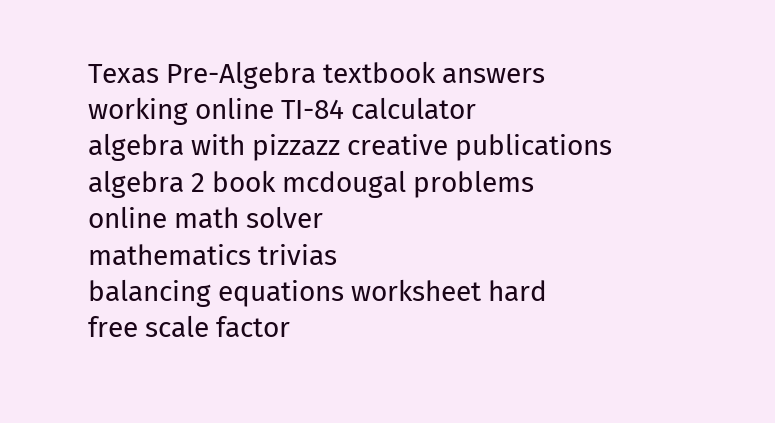Texas Pre-Algebra textbook answers
working online TI-84 calculator
algebra with pizzazz creative publications
algebra 2 book mcdougal problems
online math solver
mathematics trivias
balancing equations worksheet hard
free scale factor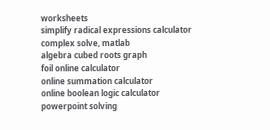worksheets
simplify radical expressions calculator
complex solve, matlab
algebra cubed roots graph
foil online calculator
online summation calculator
online boolean logic calculator
powerpoint solving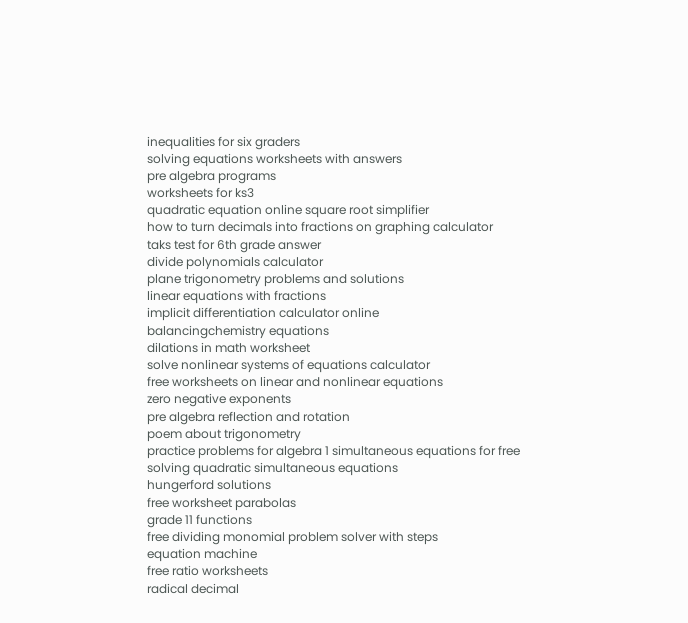inequalities for six graders
solving equations worksheets with answers
pre algebra programs
worksheets for ks3
quadratic equation online square root simplifier
how to turn decimals into fractions on graphing calculator
taks test for 6th grade answer
divide polynomials calculator
plane trigonometry problems and solutions
linear equations with fractions
implicit differentiation calculator online
balancingchemistry equations
dilations in math worksheet
solve nonlinear systems of equations calculator
free worksheets on linear and nonlinear equations
zero negative exponents
pre algebra reflection and rotation
poem about trigonometry
practice problems for algebra 1 simultaneous equations for free
solving quadratic simultaneous equations
hungerford solutions
free worksheet parabolas
grade 11 functions
free dividing monomial problem solver with steps
equation machine
free ratio worksheets
radical decimal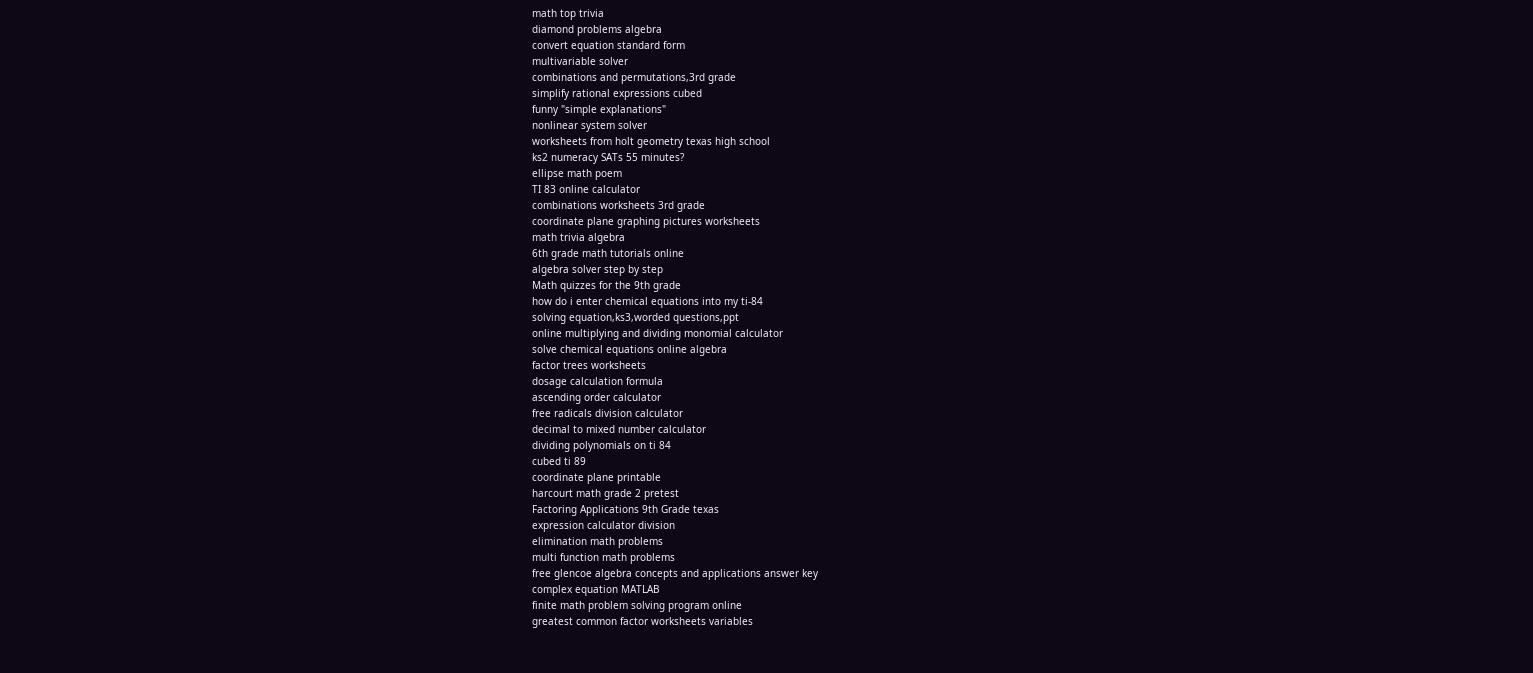math top trivia
diamond problems algebra
convert equation standard form
multivariable solver
combinations and permutations,3rd grade
simplify rational expressions cubed
funny "simple explanations"
nonlinear system solver
worksheets from holt geometry texas high school
ks2 numeracy SATs 55 minutes?
ellipse math poem
TI 83 online calculator
combinations worksheets 3rd grade
coordinate plane graphing pictures worksheets
math trivia algebra
6th grade math tutorials online
algebra solver step by step
Math quizzes for the 9th grade
how do i enter chemical equations into my ti-84
solving equation,ks3,worded questions,ppt
online multiplying and dividing monomial calculator
solve chemical equations online algebra
factor trees worksheets
dosage calculation formula
ascending order calculator
free radicals division calculator
decimal to mixed number calculator
dividing polynomials on ti 84
cubed ti 89
coordinate plane printable
harcourt math grade 2 pretest
Factoring Applications 9th Grade texas
expression calculator division
elimination math problems
multi function math problems
free glencoe algebra concepts and applications answer key
complex equation MATLAB
finite math problem solving program online
greatest common factor worksheets variables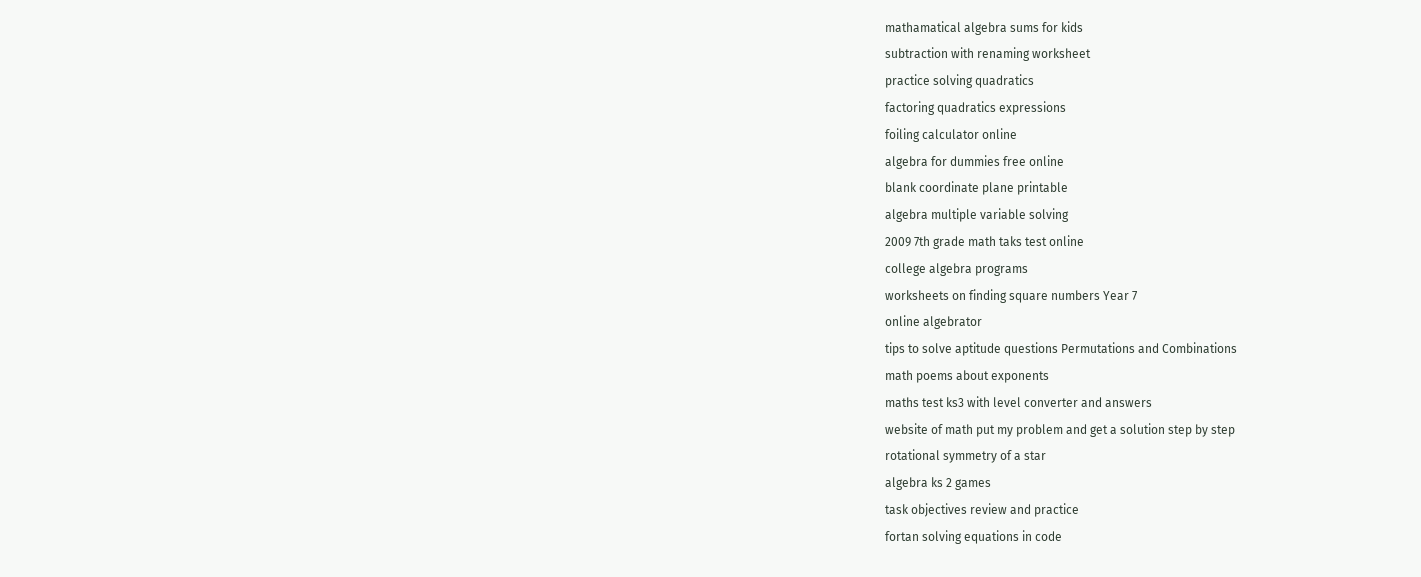mathamatical algebra sums for kids
subtraction with renaming worksheet
practice solving quadratics
factoring quadratics expressions
foiling calculator online
algebra for dummies free online
blank coordinate plane printable
algebra multiple variable solving
2009 7th grade math taks test online
college algebra programs
worksheets on finding square numbers Year 7
online algebrator
tips to solve aptitude questions Permutations and Combinations
math poems about exponents
maths test ks3 with level converter and answers
website of math put my problem and get a solution step by step
rotational symmetry of a star
algebra ks 2 games
task objectives review and practice
fortan solving equations in code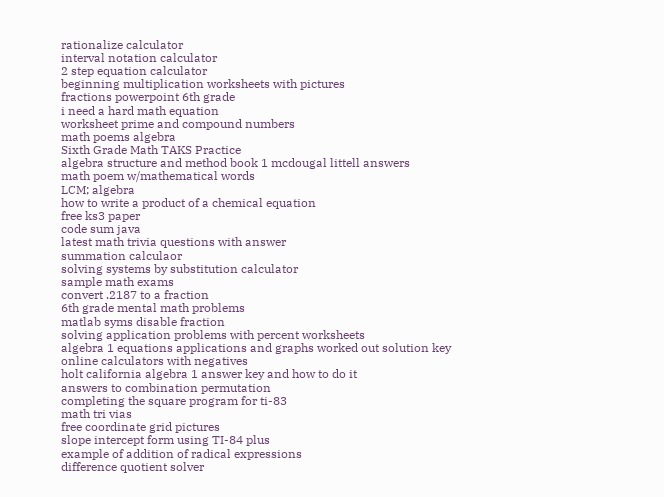rationalize calculator
interval notation calculator
2 step equation calculator
beginning multiplication worksheets with pictures
fractions powerpoint 6th grade
i need a hard math equation
worksheet prime and compound numbers
math poems algebra
Sixth Grade Math TAKS Practice
algebra structure and method book 1 mcdougal littell answers
math poem w/mathematical words
LCM; algebra
how to write a product of a chemical equation
free ks3 paper
code sum java
latest math trivia questions with answer
summation calculaor
solving systems by substitution calculator
sample math exams
convert .2187 to a fraction
6th grade mental math problems
matlab syms disable fraction
solving application problems with percent worksheets
algebra 1 equations applications and graphs worked out solution key
online calculators with negatives
holt california algebra 1 answer key and how to do it
answers to combination permutation
completing the square program for ti-83
math tri vias
free coordinate grid pictures
slope intercept form using TI-84 plus
example of addition of radical expressions
difference quotient solver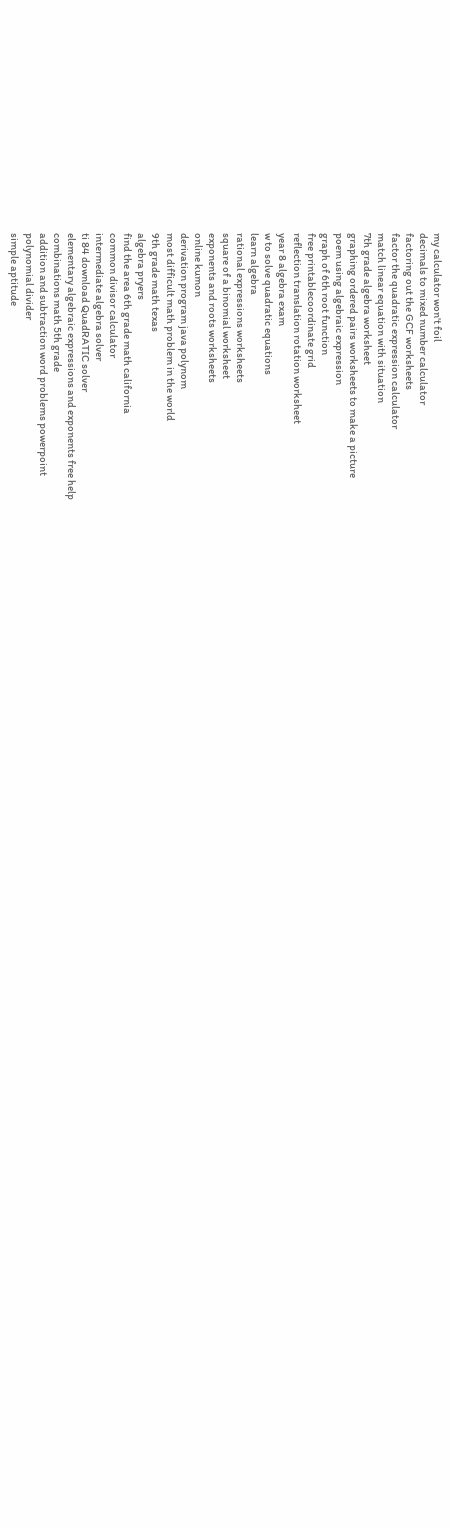my calculator won't foil
decimals to mixed number calculator
factoring out the GCF worksheets
factor the quadratic expression calculator
match linear equation with situation
7th grade algebra worksheet
graphing ordered pairs worksheets to make a picture
poem using algebraic expression
graph of 6th root function
free printablecoordinate grid
reflection translation rotation worksheet
year 8 algebra exam
w to solve quadratic equations
learn algebra
rational expressions worksheets
square of a binomial worksheet
exponents and roots worksheets
online kumon
derivation program java polynom
most difficult math problem in the world
9th grade math texas
algebra pryers
find the area 6th grade math california
common divisor calculator
intermediate algebra solver
ti 84 download QuadRATIC solver
elementary algebraic expressions and exponents free help
combinations math 5th grade
addition and subtraction word problems powerpoint
polynomial divider
simple aptitude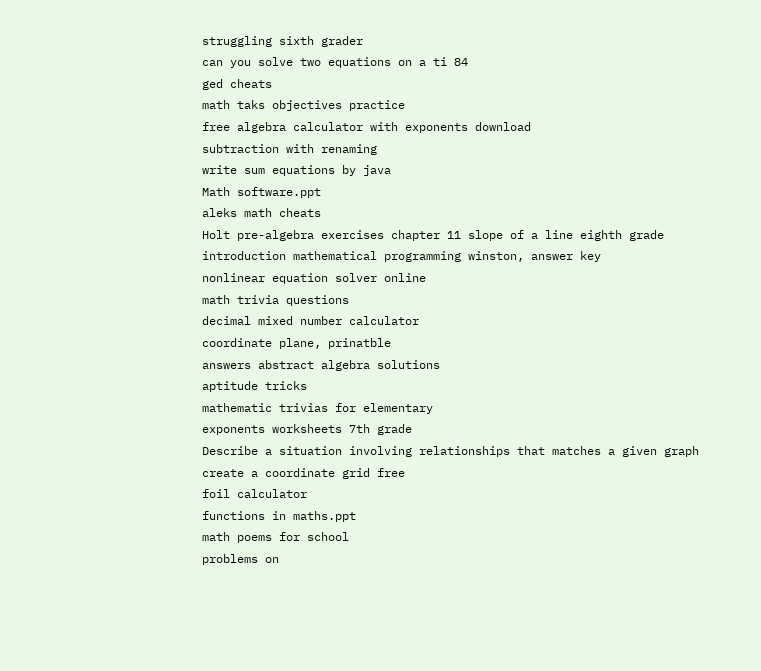struggling sixth grader
can you solve two equations on a ti 84
ged cheats
math taks objectives practice
free algebra calculator with exponents download
subtraction with renaming
write sum equations by java
Math software.ppt
aleks math cheats
Holt pre-algebra exercises chapter 11 slope of a line eighth grade
introduction mathematical programming winston, answer key
nonlinear equation solver online
math trivia questions
decimal mixed number calculator
coordinate plane, prinatble
answers abstract algebra solutions
aptitude tricks
mathematic trivias for elementary
exponents worksheets 7th grade
Describe a situation involving relationships that matches a given graph
create a coordinate grid free
foil calculator
functions in maths.ppt
math poems for school
problems on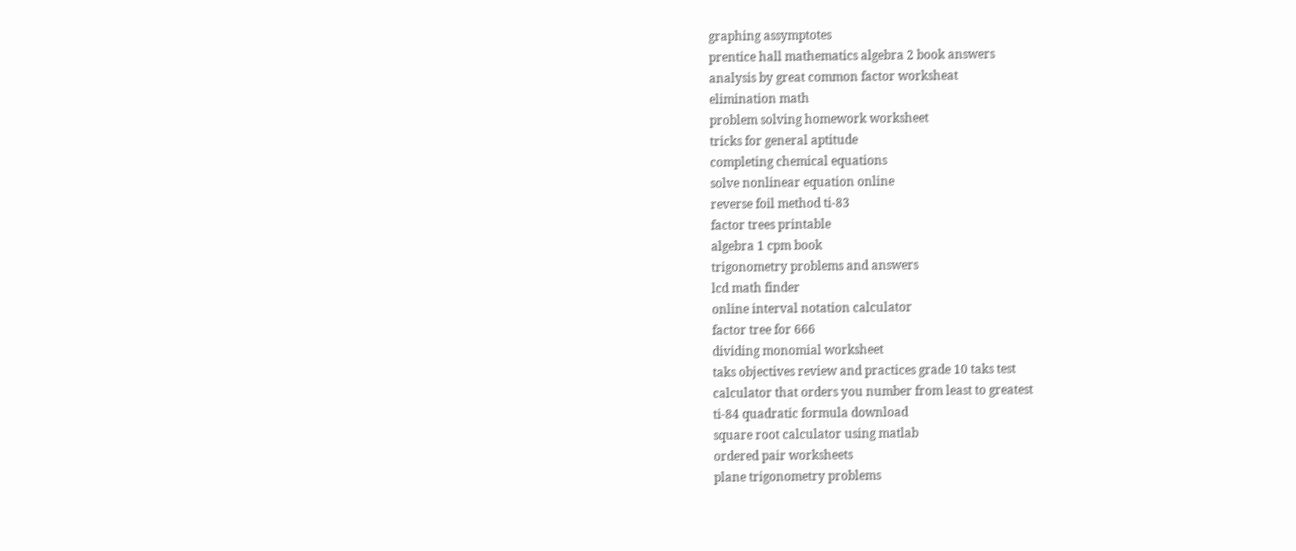graphing assymptotes
prentice hall mathematics algebra 2 book answers
analysis by great common factor worksheat
elimination math
problem solving homework worksheet
tricks for general aptitude
completing chemical equations
solve nonlinear equation online
reverse foil method ti-83
factor trees printable
algebra 1 cpm book
trigonometry problems and answers
lcd math finder
online interval notation calculator
factor tree for 666
dividing monomial worksheet
taks objectives review and practices grade 10 taks test
calculator that orders you number from least to greatest
ti-84 quadratic formula download
square root calculator using matlab
ordered pair worksheets
plane trigonometry problems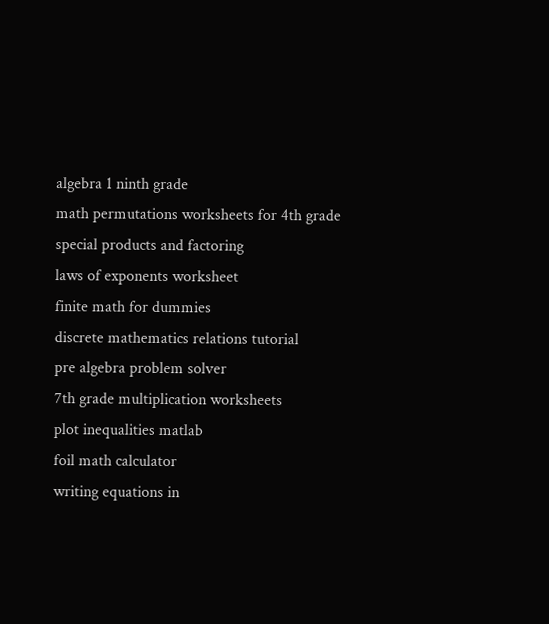algebra 1 ninth grade
math permutations worksheets for 4th grade
special products and factoring
laws of exponents worksheet
finite math for dummies
discrete mathematics relations tutorial
pre algebra problem solver
7th grade multiplication worksheets
plot inequalities matlab
foil math calculator
writing equations in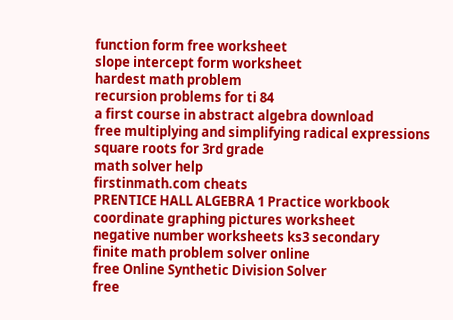function form free worksheet
slope intercept form worksheet
hardest math problem
recursion problems for ti 84
a first course in abstract algebra download
free multiplying and simplifying radical expressions
square roots for 3rd grade
math solver help
firstinmath.com cheats
PRENTICE HALL ALGEBRA 1 Practice workbook
coordinate graphing pictures worksheet
negative number worksheets ks3 secondary
finite math problem solver online
free Online Synthetic Division Solver
free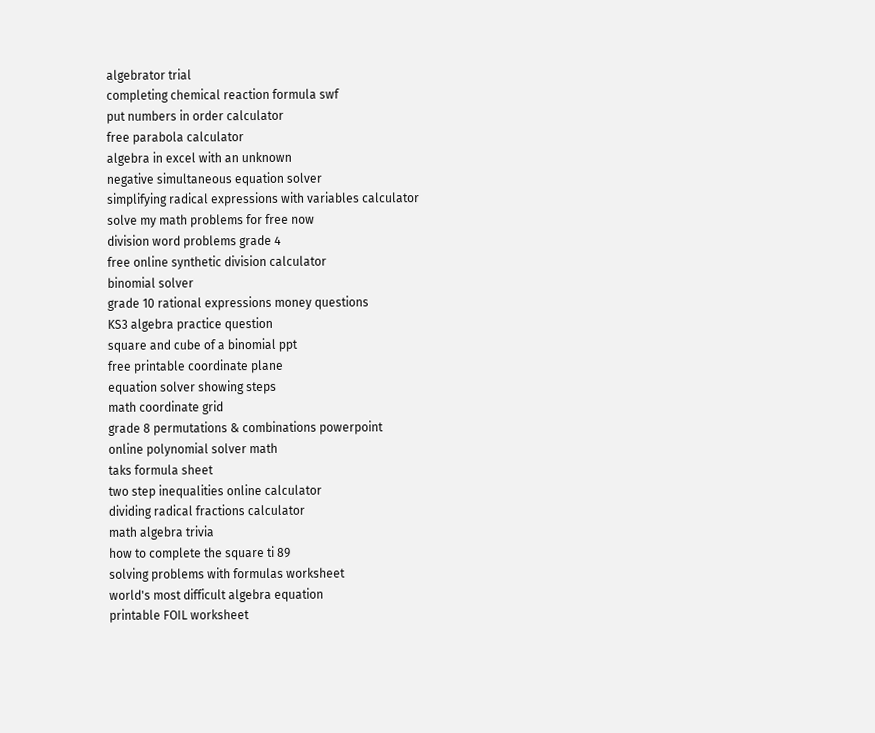algebrator trial
completing chemical reaction formula swf
put numbers in order calculator
free parabola calculator
algebra in excel with an unknown
negative simultaneous equation solver
simplifying radical expressions with variables calculator
solve my math problems for free now
division word problems grade 4
free online synthetic division calculator
binomial solver
grade 10 rational expressions money questions
KS3 algebra practice question
square and cube of a binomial ppt
free printable coordinate plane
equation solver showing steps
math coordinate grid
grade 8 permutations & combinations powerpoint
online polynomial solver math
taks formula sheet
two step inequalities online calculator
dividing radical fractions calculator
math algebra trivia
how to complete the square ti 89
solving problems with formulas worksheet
world's most difficult algebra equation
printable FOIL worksheet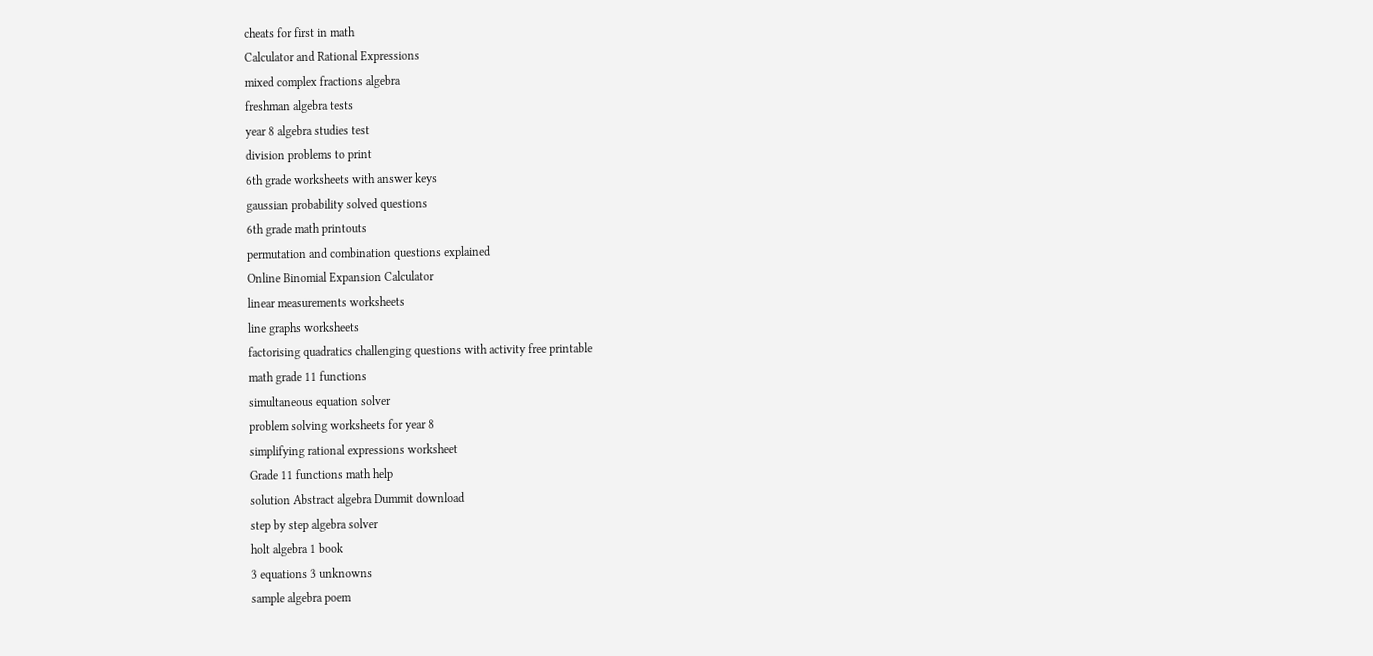cheats for first in math
Calculator and Rational Expressions
mixed complex fractions algebra
freshman algebra tests
year 8 algebra studies test
division problems to print
6th grade worksheets with answer keys
gaussian probability solved questions
6th grade math printouts
permutation and combination questions explained
Online Binomial Expansion Calculator
linear measurements worksheets
line graphs worksheets
factorising quadratics challenging questions with activity free printable
math grade 11 functions
simultaneous equation solver
problem solving worksheets for year 8
simplifying rational expressions worksheet
Grade 11 functions math help
solution Abstract algebra Dummit download
step by step algebra solver
holt algebra 1 book
3 equations 3 unknowns
sample algebra poem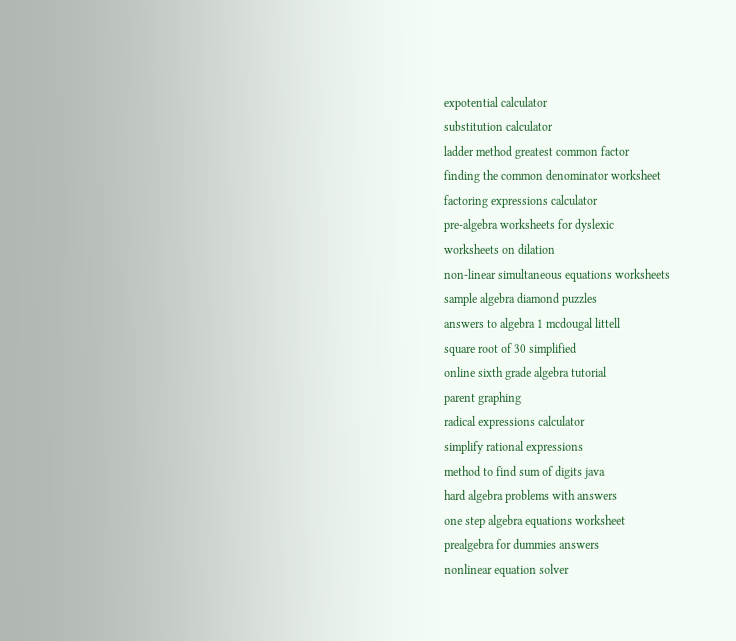expotential calculator
substitution calculator
ladder method greatest common factor
finding the common denominator worksheet
factoring expressions calculator
pre-algebra worksheets for dyslexic
worksheets on dilation
non-linear simultaneous equations worksheets
sample algebra diamond puzzles
answers to algebra 1 mcdougal littell
square root of 30 simplified
online sixth grade algebra tutorial
parent graphing
radical expressions calculator
simplify rational expressions
method to find sum of digits java
hard algebra problems with answers
one step algebra equations worksheet
prealgebra for dummies answers
nonlinear equation solver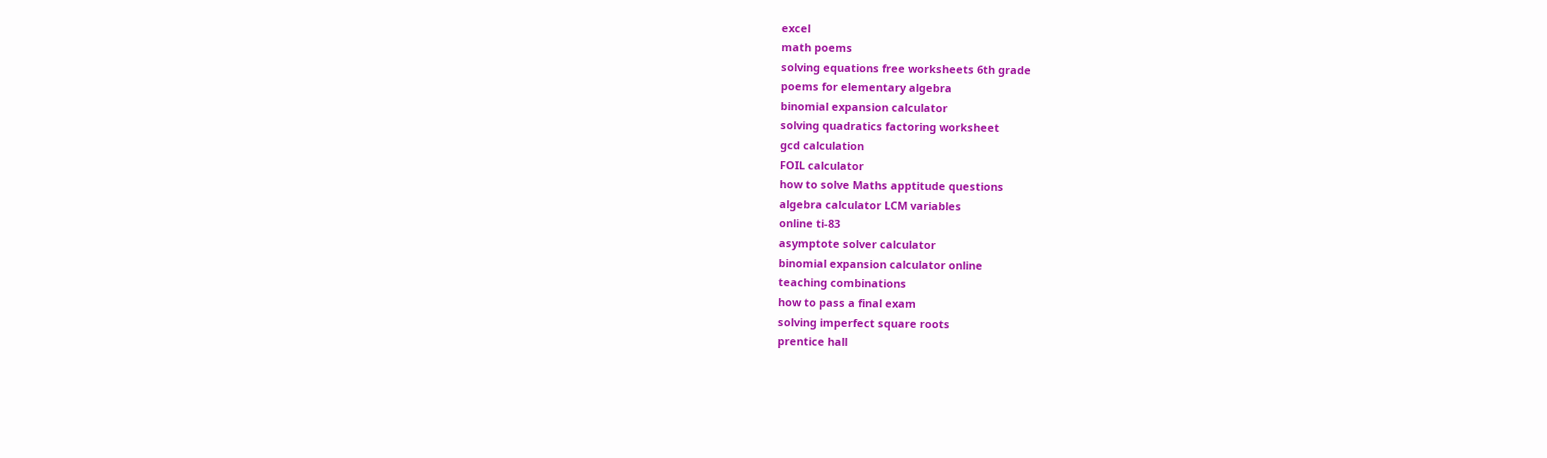excel
math poems
solving equations free worksheets 6th grade
poems for elementary algebra
binomial expansion calculator
solving quadratics factoring worksheet
gcd calculation
FOIL calculator
how to solve Maths apptitude questions
algebra calculator LCM variables
online ti-83
asymptote solver calculator
binomial expansion calculator online
teaching combinations
how to pass a final exam
solving imperfect square roots
prentice hall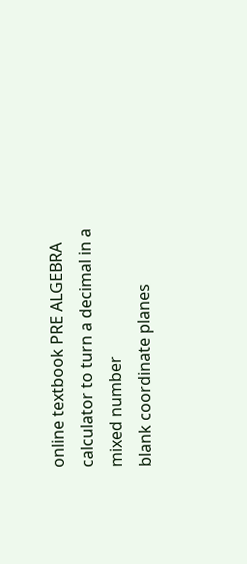online textbook PRE ALGEBRA
calculator to turn a decimal in a mixed number
blank coordinate planes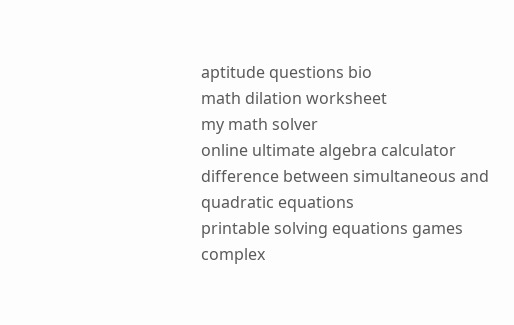aptitude questions bio
math dilation worksheet
my math solver
online ultimate algebra calculator
difference between simultaneous and quadratic equations
printable solving equations games
complex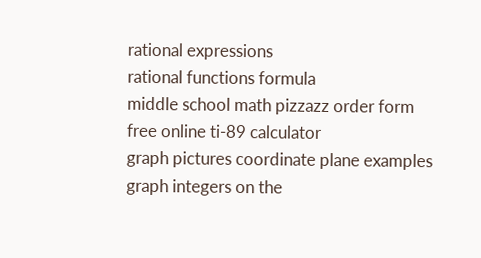rational expressions
rational functions formula
middle school math pizzazz order form
free online ti-89 calculator
graph pictures coordinate plane examples
graph integers on the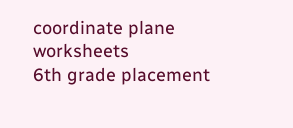coordinate plane worksheets
6th grade placement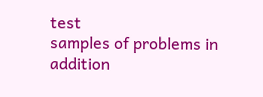test
samples of problems in addition